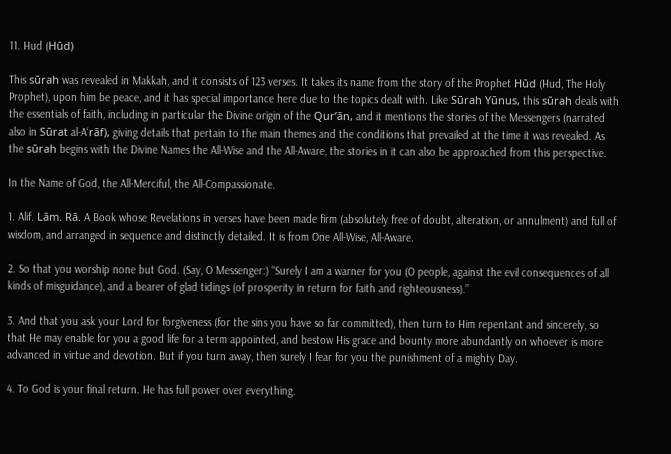11. Hud (Hūd)

This sūrah was revealed in Makkah, and it consists of 123 verses. It takes its name from the story of the Prophet Hūd (Hud, The Holy Prophet), upon him be peace, and it has special importance here due to the topics dealt with. Like Sūrah Yūnus, this sūrah deals with the essentials of faith, including in particular the Divine origin of the Qur’ān, and it mentions the stories of the Messengers (narrated also in Sūrat al-A‘rāf), giving details that pertain to the main themes and the conditions that prevailed at the time it was revealed. As the sūrah begins with the Divine Names the All-Wise and the All-Aware, the stories in it can also be approached from this perspective.

In the Name of God, the All-Merciful, the All-Compassionate.

1. Alif. Lām. Rā. A Book whose Revelations in verses have been made firm (absolutely free of doubt, alteration, or annulment) and full of wisdom, and arranged in sequence and distinctly detailed. It is from One All-Wise, All-Aware.

2. So that you worship none but God. (Say, O Messenger:) “Surely I am a warner for you (O people, against the evil consequences of all kinds of misguidance), and a bearer of glad tidings (of prosperity in return for faith and righteousness).”

3. And that you ask your Lord for forgiveness (for the sins you have so far committed), then turn to Him repentant and sincerely, so that He may enable for you a good life for a term appointed, and bestow His grace and bounty more abundantly on whoever is more advanced in virtue and devotion. But if you turn away, then surely I fear for you the punishment of a mighty Day.

4. To God is your final return. He has full power over everything.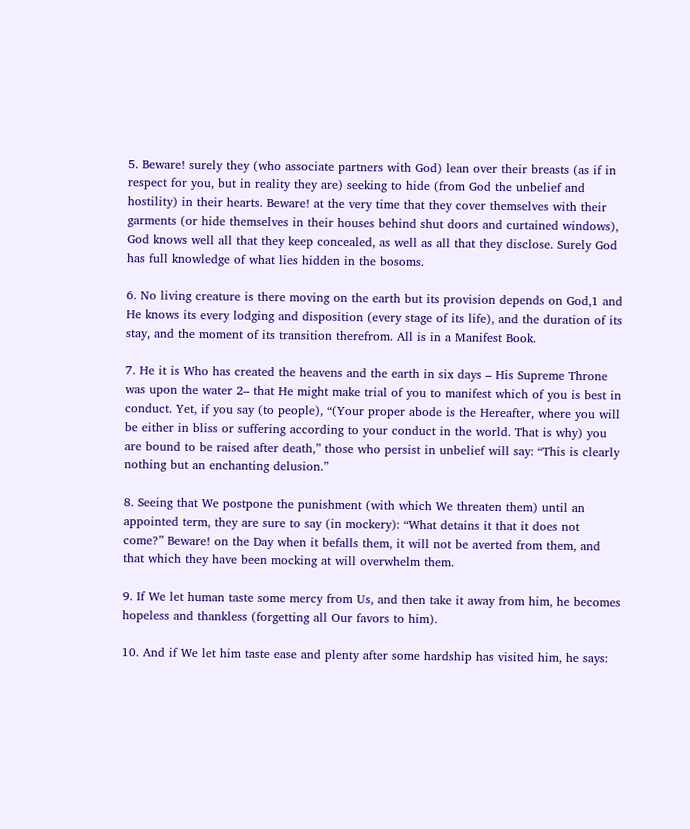5. Beware! surely they (who associate partners with God) lean over their breasts (as if in respect for you, but in reality they are) seeking to hide (from God the unbelief and hostility) in their hearts. Beware! at the very time that they cover themselves with their garments (or hide themselves in their houses behind shut doors and curtained windows), God knows well all that they keep concealed, as well as all that they disclose. Surely God has full knowledge of what lies hidden in the bosoms.

6. No living creature is there moving on the earth but its provision depends on God,1 and He knows its every lodging and disposition (every stage of its life), and the duration of its stay, and the moment of its transition therefrom. All is in a Manifest Book.

7. He it is Who has created the heavens and the earth in six days – His Supreme Throne was upon the water 2– that He might make trial of you to manifest which of you is best in conduct. Yet, if you say (to people), “(Your proper abode is the Hereafter, where you will be either in bliss or suffering according to your conduct in the world. That is why) you are bound to be raised after death,” those who persist in unbelief will say: “This is clearly nothing but an enchanting delusion.”

8. Seeing that We postpone the punishment (with which We threaten them) until an appointed term, they are sure to say (in mockery): “What detains it that it does not come?” Beware! on the Day when it befalls them, it will not be averted from them, and that which they have been mocking at will overwhelm them.

9. If We let human taste some mercy from Us, and then take it away from him, he becomes hopeless and thankless (forgetting all Our favors to him).

10. And if We let him taste ease and plenty after some hardship has visited him, he says: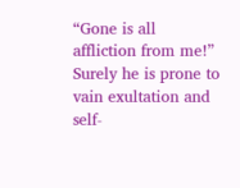“Gone is all affliction from me!” Surely he is prone to vain exultation and self-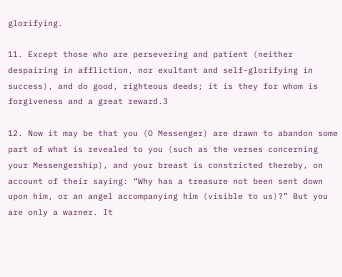glorifying.

11. Except those who are persevering and patient (neither despairing in affliction, nor exultant and self-glorifying in success), and do good, righteous deeds; it is they for whom is forgiveness and a great reward.3

12. Now it may be that you (O Messenger) are drawn to abandon some part of what is revealed to you (such as the verses concerning your Messengership), and your breast is constricted thereby, on account of their saying: “Why has a treasure not been sent down upon him, or an angel accompanying him (visible to us)?” But you are only a warner. It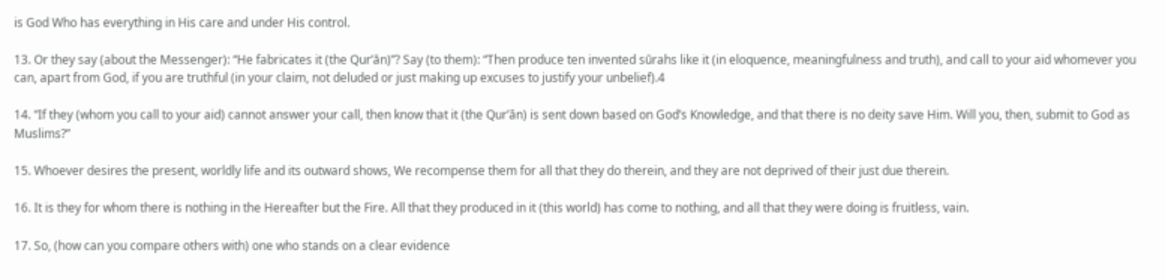is God Who has everything in His care and under His control.

13. Or they say (about the Messenger): “He fabricates it (the Qur’ān)”? Say (to them): “Then produce ten invented sūrahs like it (in eloquence, meaningfulness and truth), and call to your aid whomever you can, apart from God, if you are truthful (in your claim, not deluded or just making up excuses to justify your unbelief).4

14. “If they (whom you call to your aid) cannot answer your call, then know that it (the Qur’ān) is sent down based on God’s Knowledge, and that there is no deity save Him. Will you, then, submit to God as Muslims?”

15. Whoever desires the present, worldly life and its outward shows, We recompense them for all that they do therein, and they are not deprived of their just due therein.

16. It is they for whom there is nothing in the Hereafter but the Fire. All that they produced in it (this world) has come to nothing, and all that they were doing is fruitless, vain.

17. So, (how can you compare others with) one who stands on a clear evidence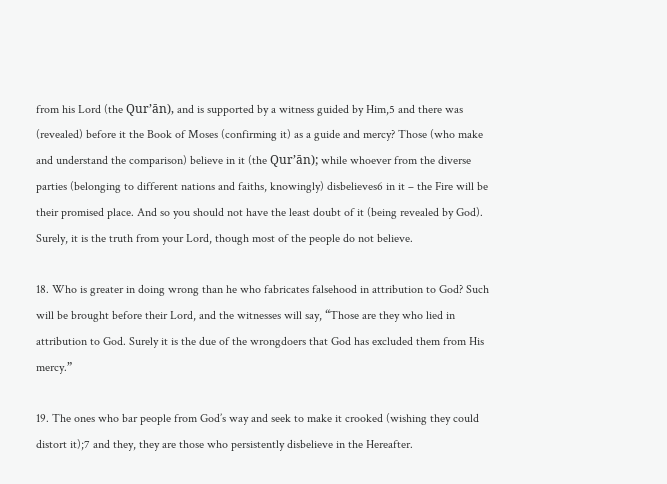from his Lord (the Qur’ān), and is supported by a witness guided by Him,5 and there was (revealed) before it the Book of Moses (confirming it) as a guide and mercy? Those (who make and understand the comparison) believe in it (the Qur’ān); while whoever from the diverse parties (belonging to different nations and faiths, knowingly) disbelieves6 in it – the Fire will be their promised place. And so you should not have the least doubt of it (being revealed by God). Surely, it is the truth from your Lord, though most of the people do not believe.

18. Who is greater in doing wrong than he who fabricates falsehood in attribution to God? Such will be brought before their Lord, and the witnesses will say, “Those are they who lied in attribution to God. Surely it is the due of the wrongdoers that God has excluded them from His mercy.”

19. The ones who bar people from God’s way and seek to make it crooked (wishing they could distort it);7 and they, they are those who persistently disbelieve in the Hereafter.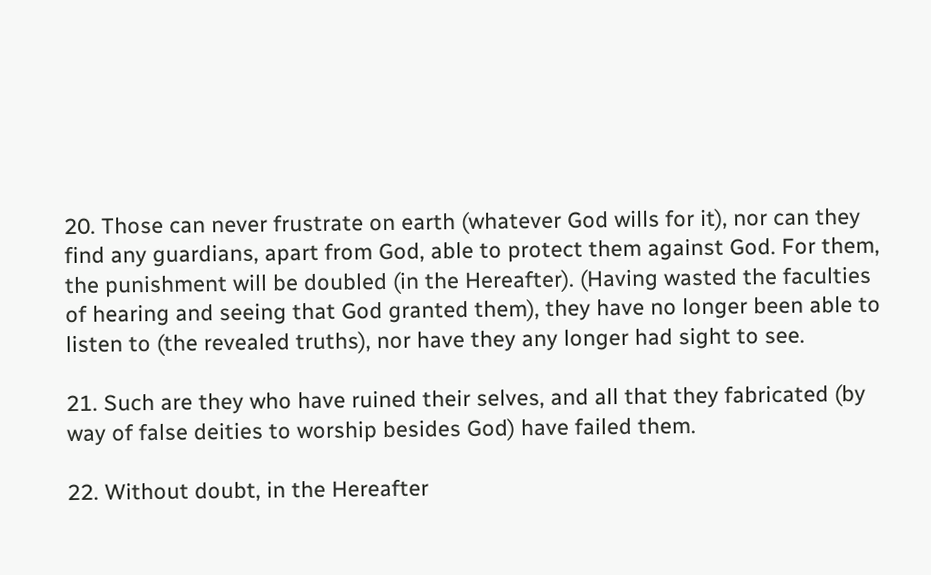20. Those can never frustrate on earth (whatever God wills for it), nor can they find any guardians, apart from God, able to protect them against God. For them, the punishment will be doubled (in the Hereafter). (Having wasted the faculties of hearing and seeing that God granted them), they have no longer been able to listen to (the revealed truths), nor have they any longer had sight to see.

21. Such are they who have ruined their selves, and all that they fabricated (by way of false deities to worship besides God) have failed them.

22. Without doubt, in the Hereafter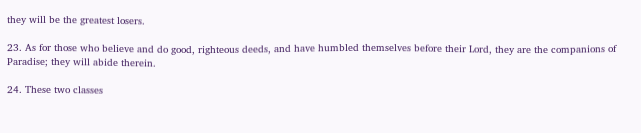they will be the greatest losers.

23. As for those who believe and do good, righteous deeds, and have humbled themselves before their Lord, they are the companions of Paradise; they will abide therein.

24. These two classes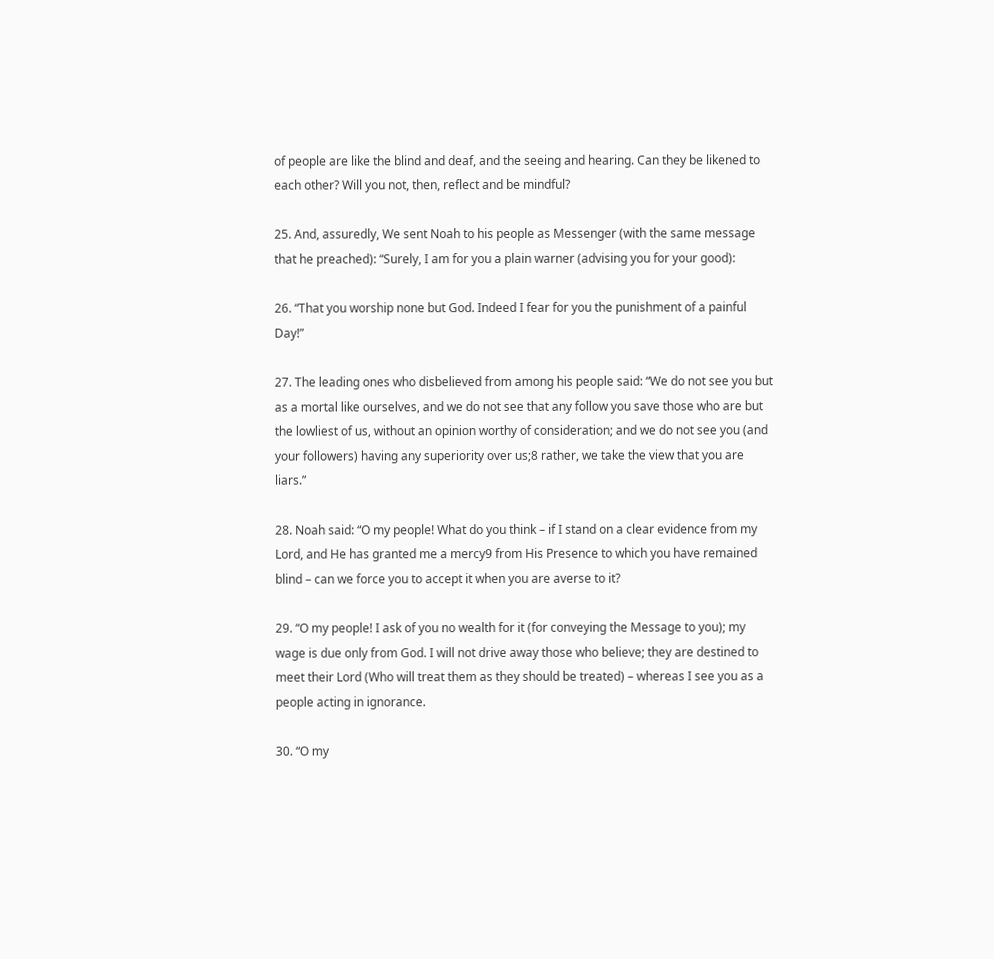of people are like the blind and deaf, and the seeing and hearing. Can they be likened to each other? Will you not, then, reflect and be mindful?

25. And, assuredly, We sent Noah to his people as Messenger (with the same message that he preached): “Surely, I am for you a plain warner (advising you for your good):

26. “That you worship none but God. Indeed I fear for you the punishment of a painful Day!”

27. The leading ones who disbelieved from among his people said: “We do not see you but as a mortal like ourselves, and we do not see that any follow you save those who are but the lowliest of us, without an opinion worthy of consideration; and we do not see you (and your followers) having any superiority over us;8 rather, we take the view that you are liars.”

28. Noah said: “O my people! What do you think – if I stand on a clear evidence from my Lord, and He has granted me a mercy9 from His Presence to which you have remained blind – can we force you to accept it when you are averse to it?

29. “O my people! I ask of you no wealth for it (for conveying the Message to you); my wage is due only from God. I will not drive away those who believe; they are destined to meet their Lord (Who will treat them as they should be treated) – whereas I see you as a people acting in ignorance.

30. “O my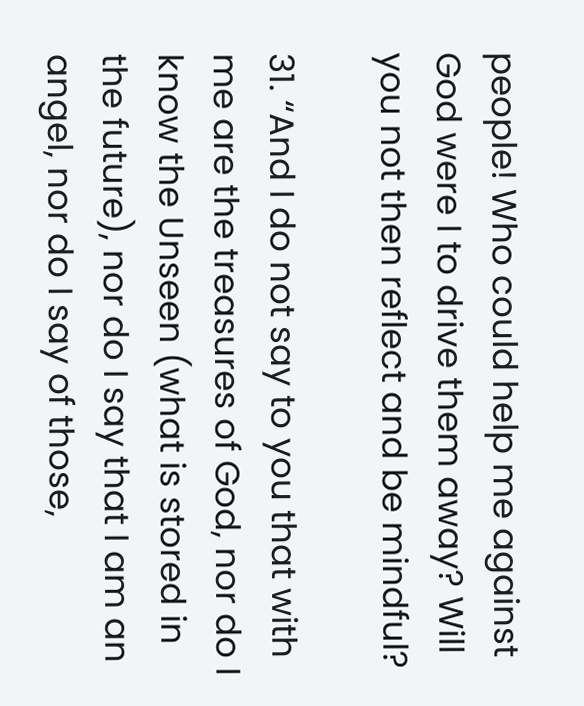people! Who could help me against God were I to drive them away? Will you not then reflect and be mindful?

31. “And I do not say to you that with me are the treasures of God, nor do I know the Unseen (what is stored in the future), nor do I say that I am an angel, nor do I say of those,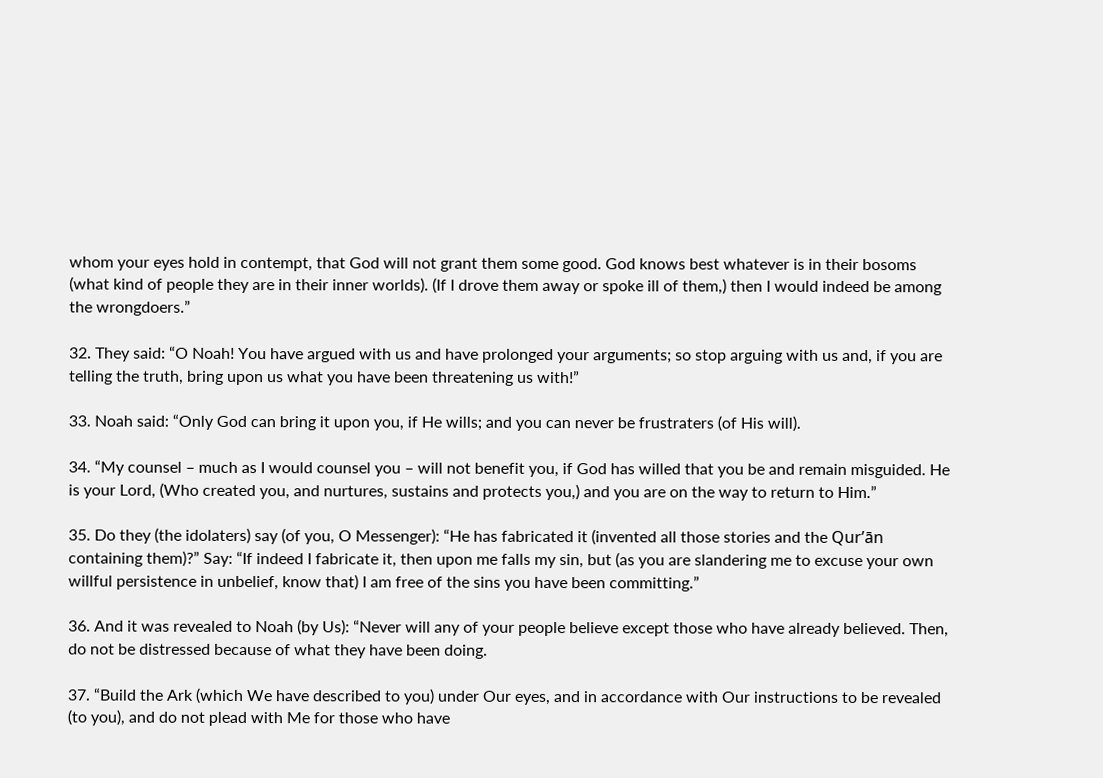whom your eyes hold in contempt, that God will not grant them some good. God knows best whatever is in their bosoms (what kind of people they are in their inner worlds). (If I drove them away or spoke ill of them,) then I would indeed be among the wrongdoers.”

32. They said: “O Noah! You have argued with us and have prolonged your arguments; so stop arguing with us and, if you are telling the truth, bring upon us what you have been threatening us with!”

33. Noah said: “Only God can bring it upon you, if He wills; and you can never be frustraters (of His will).

34. “My counsel – much as I would counsel you – will not benefit you, if God has willed that you be and remain misguided. He is your Lord, (Who created you, and nurtures, sustains and protects you,) and you are on the way to return to Him.”

35. Do they (the idolaters) say (of you, O Messenger): “He has fabricated it (invented all those stories and the Qur’ān containing them)?” Say: “If indeed I fabricate it, then upon me falls my sin, but (as you are slandering me to excuse your own willful persistence in unbelief, know that) I am free of the sins you have been committing.”

36. And it was revealed to Noah (by Us): “Never will any of your people believe except those who have already believed. Then, do not be distressed because of what they have been doing.

37. “Build the Ark (which We have described to you) under Our eyes, and in accordance with Our instructions to be revealed (to you), and do not plead with Me for those who have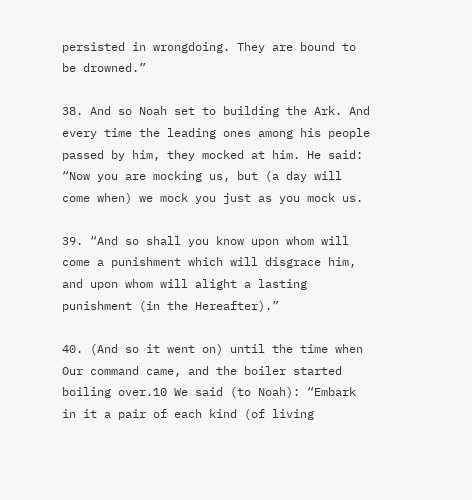persisted in wrongdoing. They are bound to be drowned.”

38. And so Noah set to building the Ark. And every time the leading ones among his people passed by him, they mocked at him. He said: “Now you are mocking us, but (a day will come when) we mock you just as you mock us.

39. “And so shall you know upon whom will come a punishment which will disgrace him, and upon whom will alight a lasting punishment (in the Hereafter).”

40. (And so it went on) until the time when Our command came, and the boiler started boiling over.10 We said (to Noah): “Embark in it a pair of each kind (of living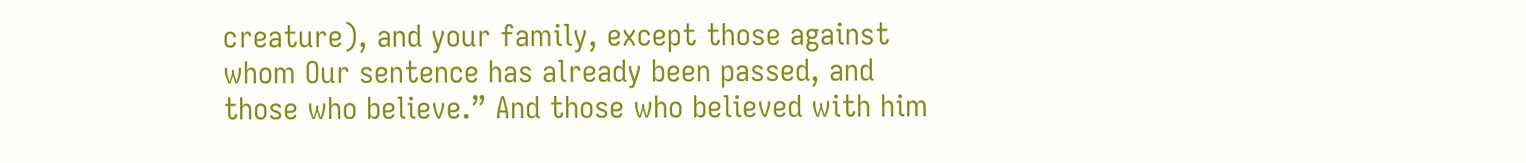creature), and your family, except those against whom Our sentence has already been passed, and those who believe.” And those who believed with him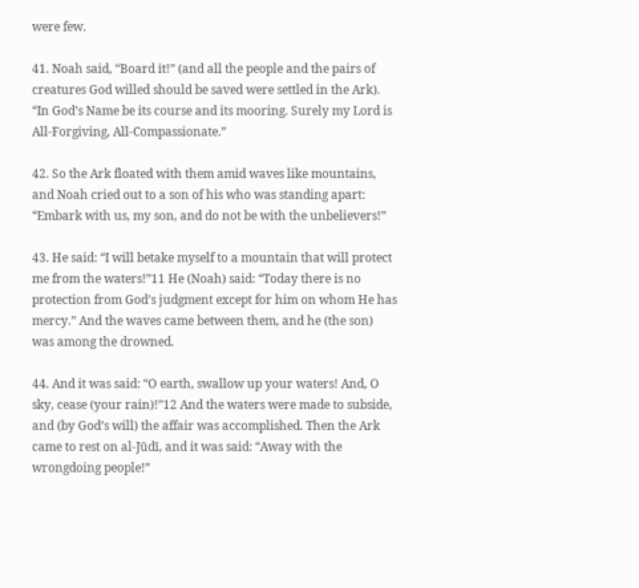were few.

41. Noah said, “Board it!” (and all the people and the pairs of creatures God willed should be saved were settled in the Ark). “In God’s Name be its course and its mooring. Surely my Lord is All-Forgiving, All-Compassionate.”

42. So the Ark floated with them amid waves like mountains, and Noah cried out to a son of his who was standing apart: “Embark with us, my son, and do not be with the unbelievers!”

43. He said: “I will betake myself to a mountain that will protect me from the waters!”11 He (Noah) said: “Today there is no protection from God’s judgment except for him on whom He has mercy.” And the waves came between them, and he (the son) was among the drowned.

44. And it was said: “O earth, swallow up your waters! And, O sky, cease (your rain)!”12 And the waters were made to subside, and (by God’s will) the affair was accomplished. Then the Ark came to rest on al-Jūdī, and it was said: “Away with the wrongdoing people!”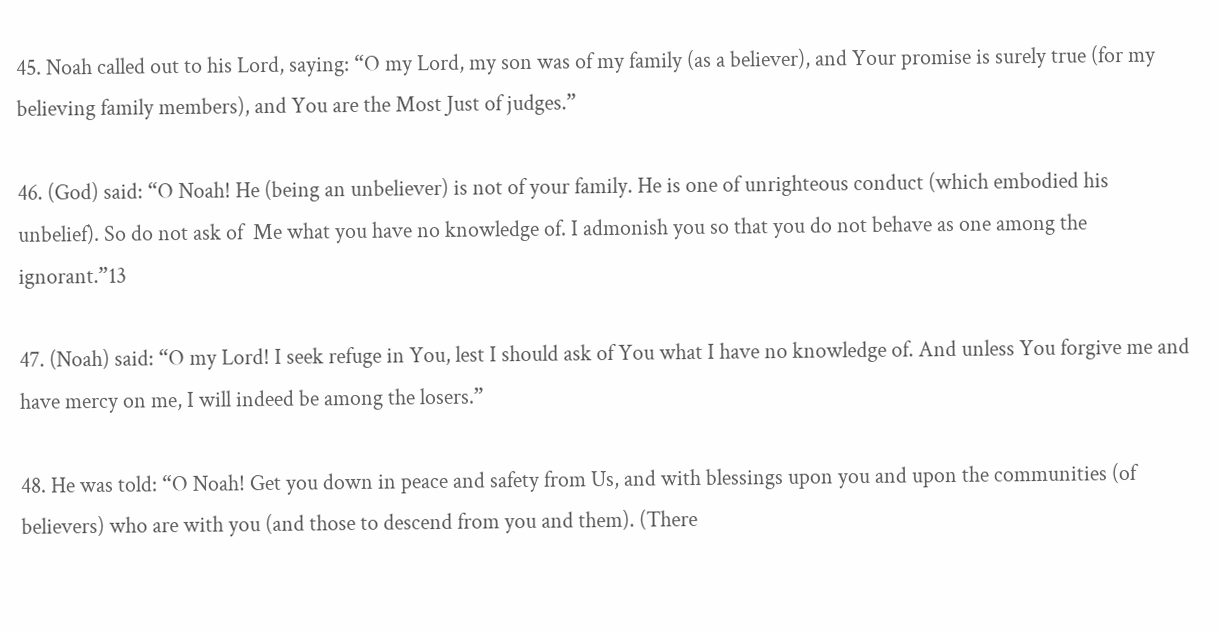45. Noah called out to his Lord, saying: “O my Lord, my son was of my family (as a believer), and Your promise is surely true (for my believing family members), and You are the Most Just of judges.”

46. (God) said: “O Noah! He (being an unbeliever) is not of your family. He is one of unrighteous conduct (which embodied his unbelief). So do not ask of  Me what you have no knowledge of. I admonish you so that you do not behave as one among the ignorant.”13

47. (Noah) said: “O my Lord! I seek refuge in You, lest I should ask of You what I have no knowledge of. And unless You forgive me and have mercy on me, I will indeed be among the losers.”

48. He was told: “O Noah! Get you down in peace and safety from Us, and with blessings upon you and upon the communities (of believers) who are with you (and those to descend from you and them). (There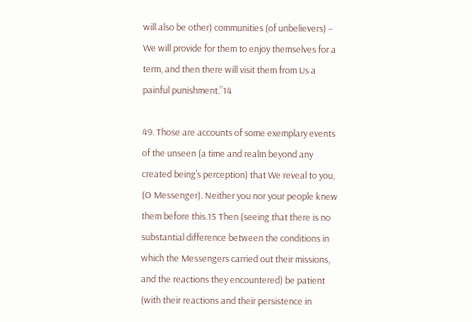will also be other) communities (of unbelievers) – We will provide for them to enjoy themselves for a term, and then there will visit them from Us a painful punishment.”14

49. Those are accounts of some exemplary events of the unseen (a time and realm beyond any created being’s perception) that We reveal to you, (O Messenger). Neither you nor your people knew them before this.15 Then (seeing that there is no substantial difference between the conditions in which the Messengers carried out their missions, and the reactions they encountered) be patient (with their reactions and their persistence in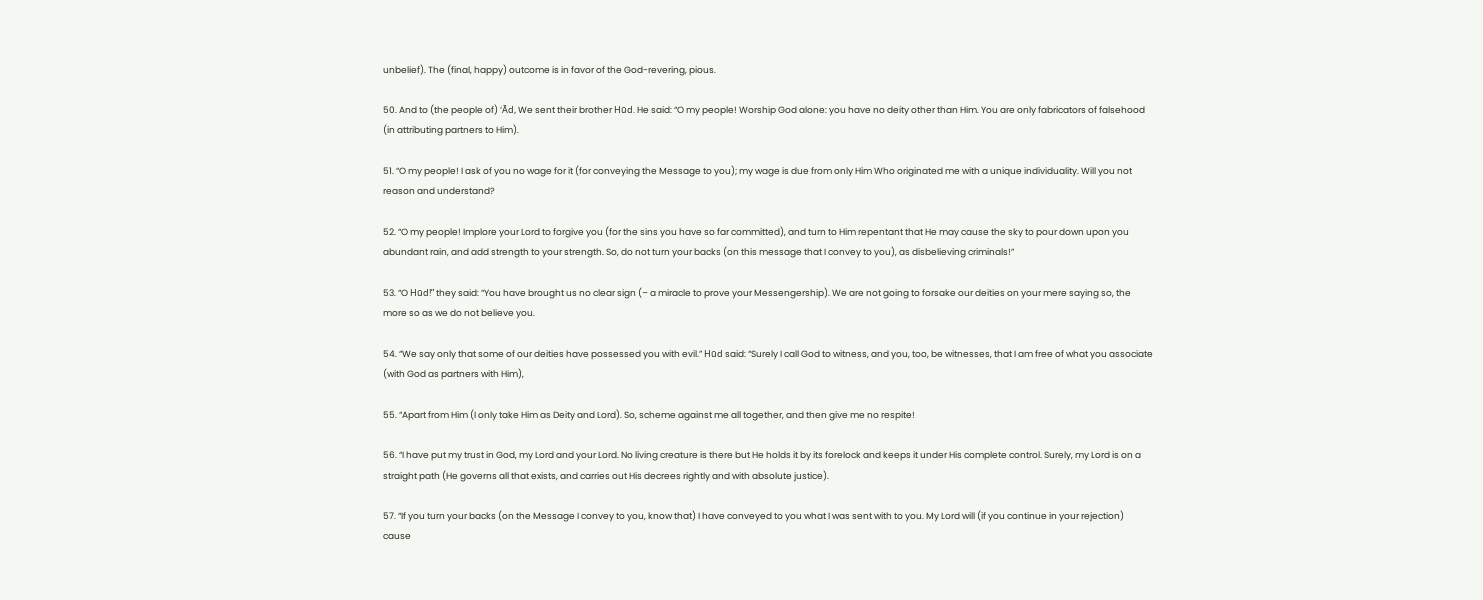unbelief). The (final, happy) outcome is in favor of the God-revering, pious.

50. And to (the people of) ‘Ād, We sent their brother Hūd. He said: “O my people! Worship God alone: you have no deity other than Him. You are only fabricators of falsehood (in attributing partners to Him).

51. “O my people! I ask of you no wage for it (for conveying the Message to you); my wage is due from only Him Who originated me with a unique individuality. Will you not reason and understand?

52. “O my people! Implore your Lord to forgive you (for the sins you have so far committed), and turn to Him repentant that He may cause the sky to pour down upon you abundant rain, and add strength to your strength. So, do not turn your backs (on this message that I convey to you), as disbelieving criminals!”

53. “O Hūd!” they said: “You have brought us no clear sign (– a miracle to prove your Messengership). We are not going to forsake our deities on your mere saying so, the more so as we do not believe you.

54. “We say only that some of our deities have possessed you with evil.” Hūd said: “Surely I call God to witness, and you, too, be witnesses, that I am free of what you associate (with God as partners with Him),

55. “Apart from Him (I only take Him as Deity and Lord). So, scheme against me all together, and then give me no respite!

56. “I have put my trust in God, my Lord and your Lord. No living creature is there but He holds it by its forelock and keeps it under His complete control. Surely, my Lord is on a straight path (He governs all that exists, and carries out His decrees rightly and with absolute justice).

57. “If you turn your backs (on the Message I convey to you, know that) I have conveyed to you what I was sent with to you. My Lord will (if you continue in your rejection) cause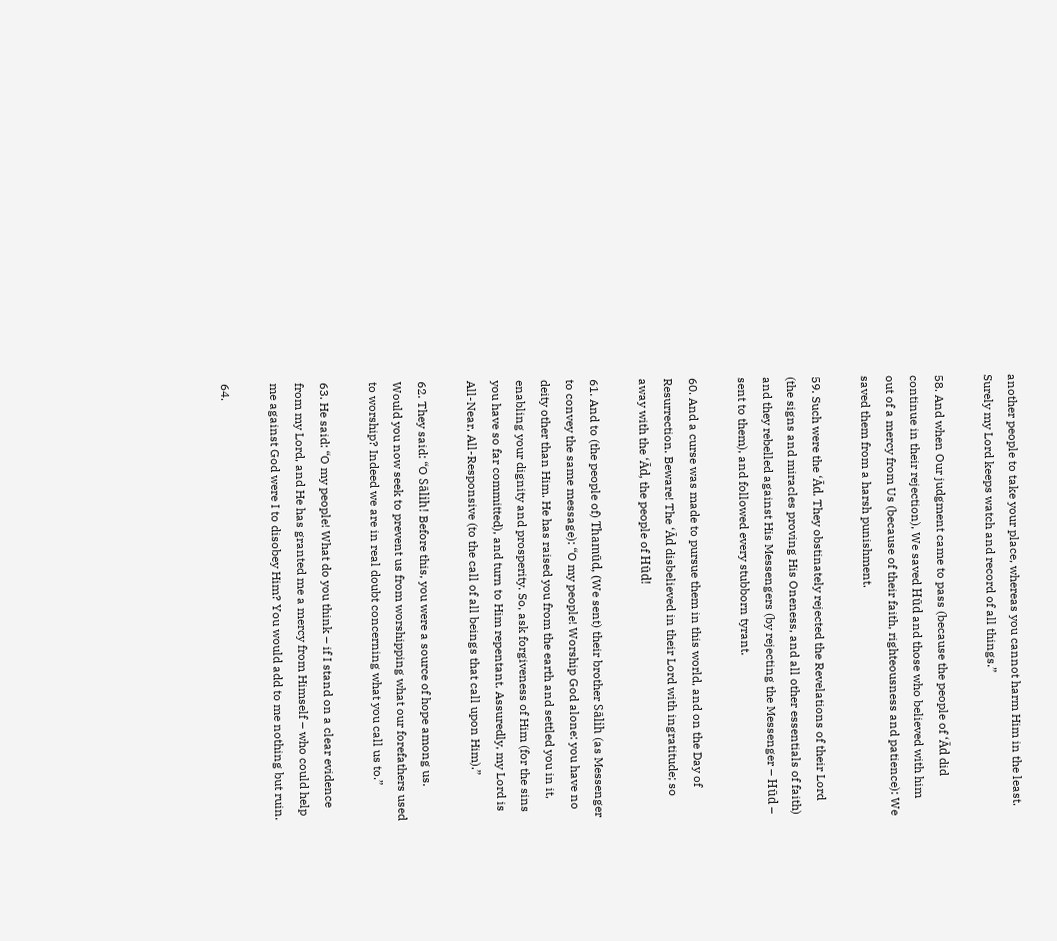another people to take your place, whereas you cannot harm Him in the least. Surely my Lord keeps watch and record of all things.”

58. And when Our judgment came to pass (because the people of ‘Ād did continue in their rejection), We saved Hūd and those who believed with him out of a mercy from Us (because of their faith, righteousness and patience): We saved them from a harsh punishment.

59. Such were the ‘Ād. They obstinately rejected the Revelations of their Lord (the signs and miracles proving His Oneness, and all other essentials of faith) and they rebelled against His Messengers (by rejecting the Messenger – Hūd – sent to them), and followed every stubborn tyrant.

60. And a curse was made to pursue them in this world, and on the Day of Resurrection. Beware! The ‘Ād disbelieved in their Lord with ingratitude; so away with the ‘Ād, the people of Hūd!

61. And to (the people of) Thamūd, (We sent) their brother Sālih (as Messenger to convey the same message): “O my people! Worship God alone: you have no deity other than Him. He has raised you from the earth and settled you in it, enabling your dignity and prosperity. So, ask forgiveness of Him (for the sins you have so far committed), and turn to Him repentant. Assuredly, my Lord is All-Near, All-Responsive (to the call of all beings that call upon Him).”

62. They said: “O Sālih! Before this, you were a source of hope among us. Would you now seek to prevent us from worshipping what our forefathers used to worship? Indeed we are in real doubt concerning what you call us to.”

63. He said: “O my people! What do you think – if I stand on a clear evidence from my Lord, and He has granted me a mercy from Himself – who could help me against God were I to disobey Him? You would add to me nothing but ruin.

64.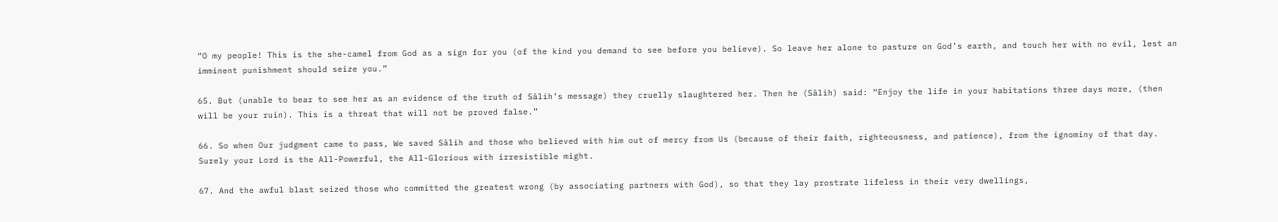“O my people! This is the she-camel from God as a sign for you (of the kind you demand to see before you believe). So leave her alone to pasture on God’s earth, and touch her with no evil, lest an imminent punishment should seize you.”

65. But (unable to bear to see her as an evidence of the truth of Sālih’s message) they cruelly slaughtered her. Then he (Sālih) said: “Enjoy the life in your habitations three days more, (then will be your ruin). This is a threat that will not be proved false.”

66. So when Our judgment came to pass, We saved Sālih and those who believed with him out of mercy from Us (because of their faith, righteousness, and patience), from the ignominy of that day. Surely your Lord is the All-Powerful, the All-Glorious with irresistible might.

67. And the awful blast seized those who committed the greatest wrong (by associating partners with God), so that they lay prostrate lifeless in their very dwellings,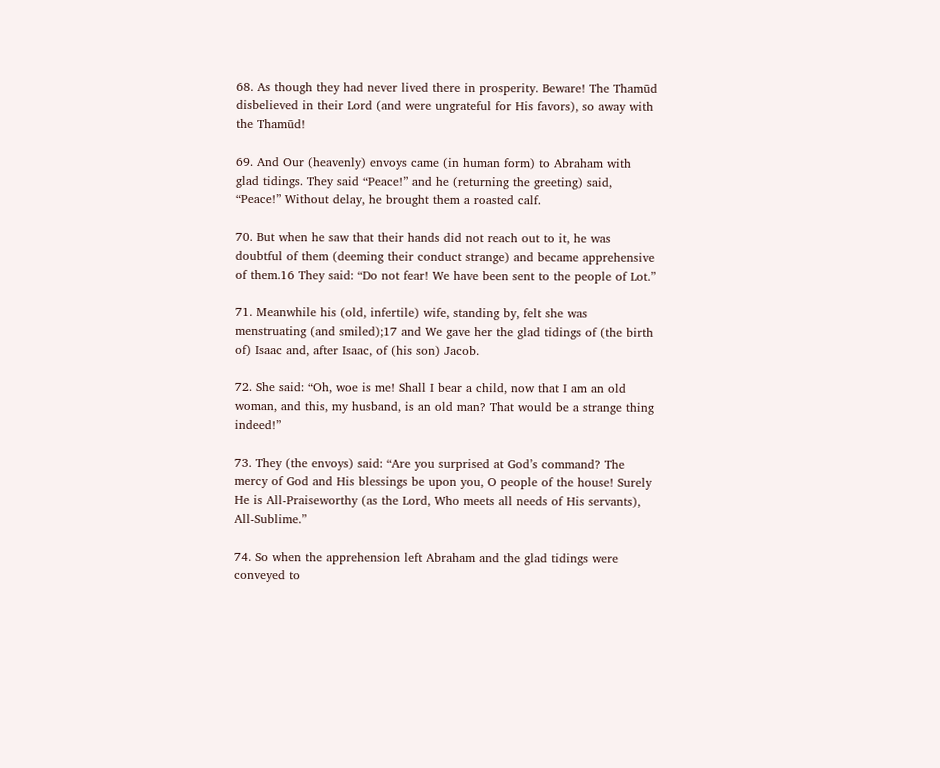68. As though they had never lived there in prosperity. Beware! The Thamūd disbelieved in their Lord (and were ungrateful for His favors), so away with the Thamūd!

69. And Our (heavenly) envoys came (in human form) to Abraham with glad tidings. They said “Peace!” and he (returning the greeting) said, “Peace!” Without delay, he brought them a roasted calf.

70. But when he saw that their hands did not reach out to it, he was doubtful of them (deeming their conduct strange) and became apprehensive of them.16 They said: “Do not fear! We have been sent to the people of Lot.”

71. Meanwhile his (old, infertile) wife, standing by, felt she was menstruating (and smiled);17 and We gave her the glad tidings of (the birth of) Isaac and, after Isaac, of (his son) Jacob.

72. She said: “Oh, woe is me! Shall I bear a child, now that I am an old woman, and this, my husband, is an old man? That would be a strange thing indeed!”

73. They (the envoys) said: “Are you surprised at God’s command? The mercy of God and His blessings be upon you, O people of the house! Surely He is All-Praiseworthy (as the Lord, Who meets all needs of His servants), All-Sublime.”

74. So when the apprehension left Abraham and the glad tidings were conveyed to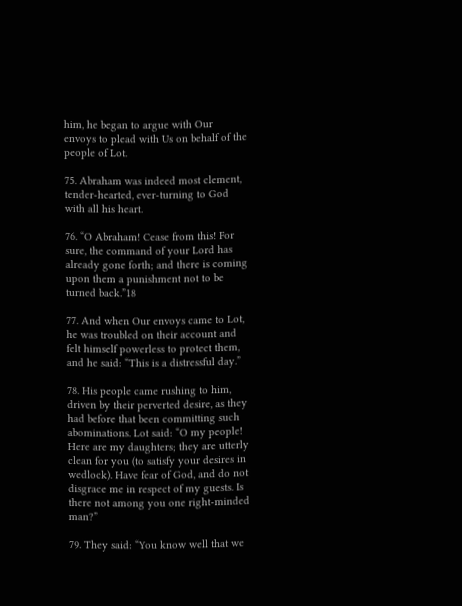him, he began to argue with Our envoys to plead with Us on behalf of the people of Lot.

75. Abraham was indeed most clement, tender-hearted, ever-turning to God with all his heart.

76. “O Abraham! Cease from this! For sure, the command of your Lord has already gone forth; and there is coming upon them a punishment not to be turned back.”18

77. And when Our envoys came to Lot, he was troubled on their account and felt himself powerless to protect them, and he said: “This is a distressful day.”

78. His people came rushing to him, driven by their perverted desire, as they had before that been committing such abominations. Lot said: “O my people! Here are my daughters; they are utterly clean for you (to satisfy your desires in wedlock). Have fear of God, and do not disgrace me in respect of my guests. Is there not among you one right-minded man?”

79. They said: “You know well that we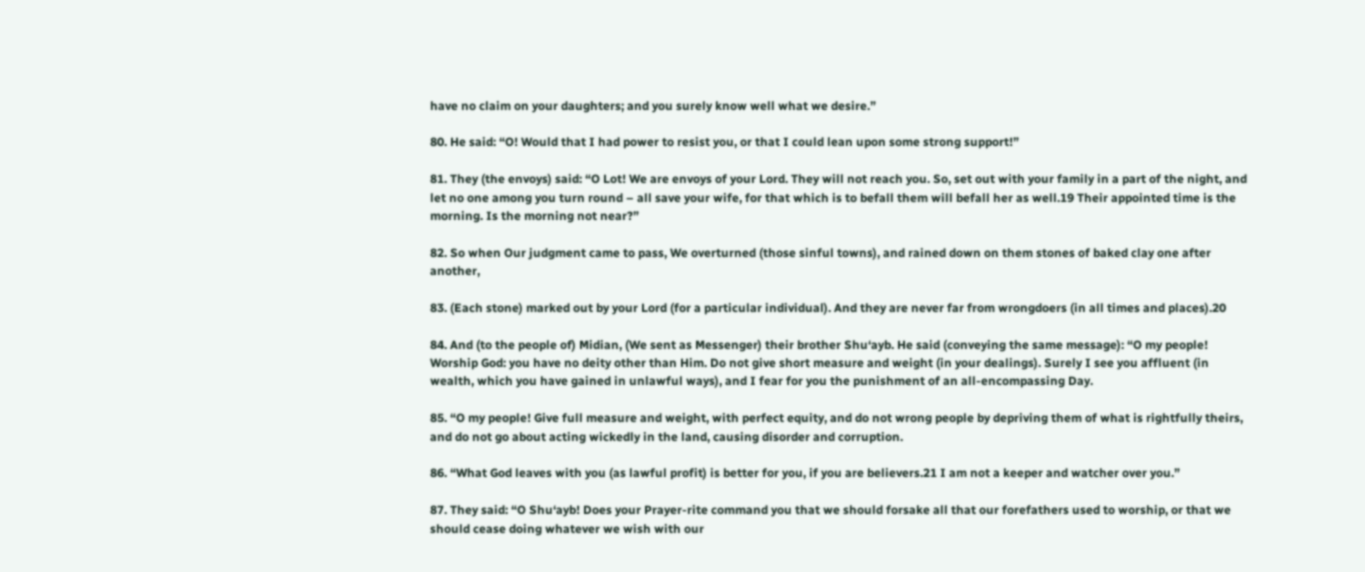have no claim on your daughters; and you surely know well what we desire.”

80. He said: “O! Would that I had power to resist you, or that I could lean upon some strong support!”

81. They (the envoys) said: “O Lot! We are envoys of your Lord. They will not reach you. So, set out with your family in a part of the night, and let no one among you turn round – all save your wife, for that which is to befall them will befall her as well.19 Their appointed time is the morning. Is the morning not near?”

82. So when Our judgment came to pass, We overturned (those sinful towns), and rained down on them stones of baked clay one after another,

83. (Each stone) marked out by your Lord (for a particular individual). And they are never far from wrongdoers (in all times and places).20

84. And (to the people of) Midian, (We sent as Messenger) their brother Shu‘ayb. He said (conveying the same message): “O my people! Worship God: you have no deity other than Him. Do not give short measure and weight (in your dealings). Surely I see you affluent (in wealth, which you have gained in unlawful ways), and I fear for you the punishment of an all-encompassing Day.

85. “O my people! Give full measure and weight, with perfect equity, and do not wrong people by depriving them of what is rightfully theirs, and do not go about acting wickedly in the land, causing disorder and corruption.

86. “What God leaves with you (as lawful profit) is better for you, if you are believers.21 I am not a keeper and watcher over you.”

87. They said: “O Shu‘ayb! Does your Prayer-rite command you that we should forsake all that our forefathers used to worship, or that we should cease doing whatever we wish with our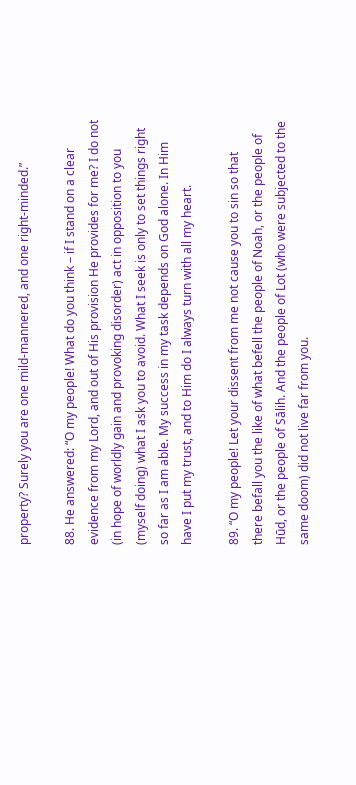property? Surely you are one mild-mannered, and one right-minded.”

88. He answered: “O my people! What do you think – if I stand on a clear evidence from my Lord, and out of His provision He provides for me? I do not (in hope of worldly gain and provoking disorder) act in opposition to you (myself doing) what I ask you to avoid. What I seek is only to set things right so far as I am able. My success in my task depends on God alone. In Him have I put my trust, and to Him do I always turn with all my heart.

89. “O my people! Let your dissent from me not cause you to sin so that there befall you the like of what befell the people of Noah, or the people of Hūd, or the people of Sālih. And the people of Lot (who were subjected to the same doom) did not live far from you.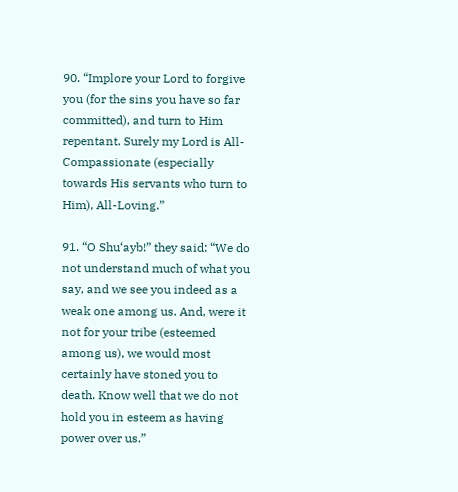90. “Implore your Lord to forgive you (for the sins you have so far committed), and turn to Him repentant. Surely my Lord is All-Compassionate (especially towards His servants who turn to Him), All-Loving.”

91. “O Shu‘ayb!” they said: “We do not understand much of what you say, and we see you indeed as a weak one among us. And, were it not for your tribe (esteemed among us), we would most certainly have stoned you to death. Know well that we do not hold you in esteem as having power over us.”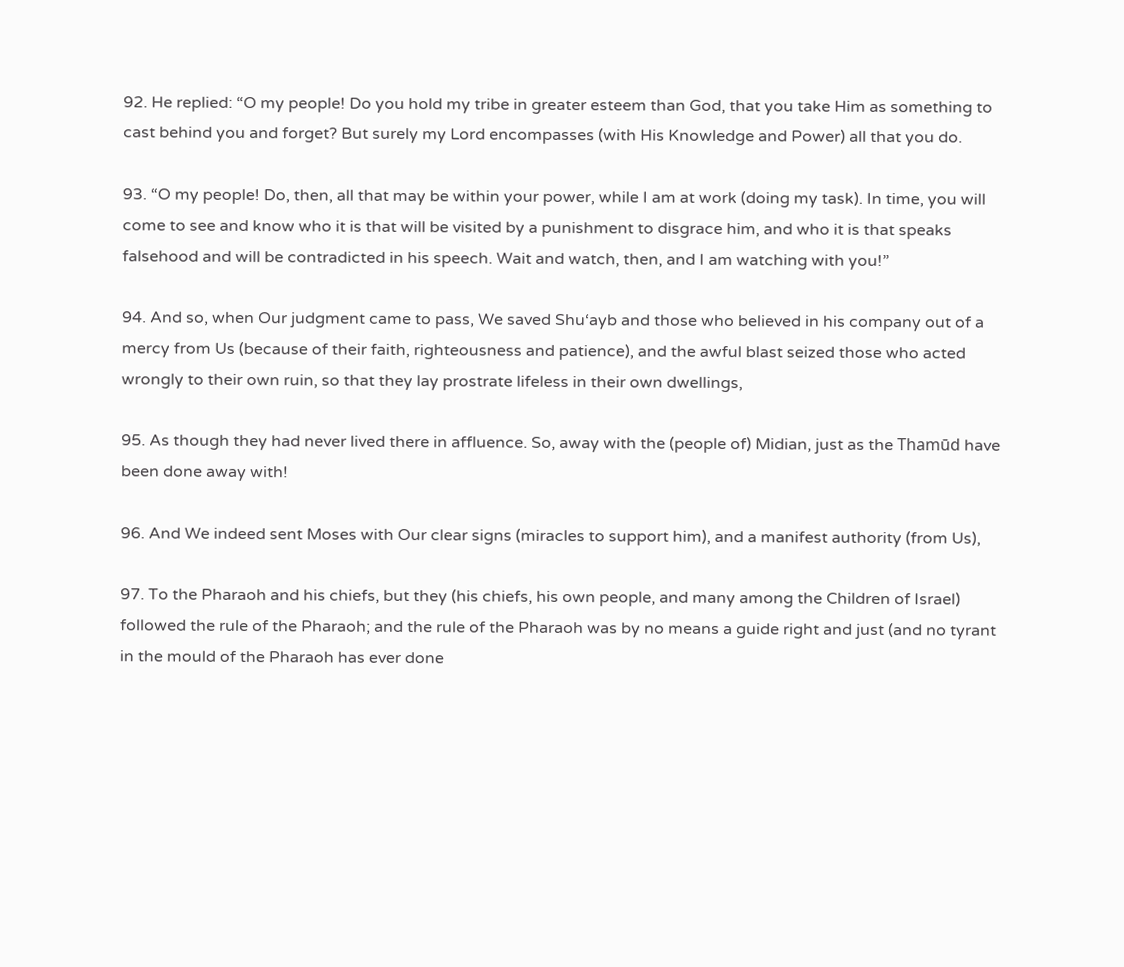92. He replied: “O my people! Do you hold my tribe in greater esteem than God, that you take Him as something to cast behind you and forget? But surely my Lord encompasses (with His Knowledge and Power) all that you do.

93. “O my people! Do, then, all that may be within your power, while I am at work (doing my task). In time, you will come to see and know who it is that will be visited by a punishment to disgrace him, and who it is that speaks falsehood and will be contradicted in his speech. Wait and watch, then, and I am watching with you!”

94. And so, when Our judgment came to pass, We saved Shu‘ayb and those who believed in his company out of a mercy from Us (because of their faith, righteousness and patience), and the awful blast seized those who acted wrongly to their own ruin, so that they lay prostrate lifeless in their own dwellings,

95. As though they had never lived there in affluence. So, away with the (people of) Midian, just as the Thamūd have been done away with!

96. And We indeed sent Moses with Our clear signs (miracles to support him), and a manifest authority (from Us),

97. To the Pharaoh and his chiefs, but they (his chiefs, his own people, and many among the Children of Israel) followed the rule of the Pharaoh; and the rule of the Pharaoh was by no means a guide right and just (and no tyrant in the mould of the Pharaoh has ever done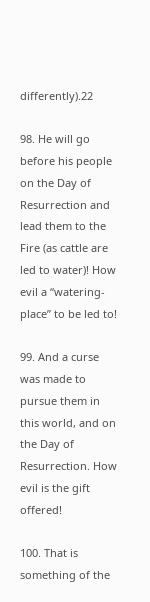differently).22

98. He will go before his people on the Day of Resurrection and lead them to the Fire (as cattle are led to water)! How evil a “watering-place” to be led to!

99. And a curse was made to pursue them in this world, and on the Day of Resurrection. How evil is the gift offered!

100. That is something of the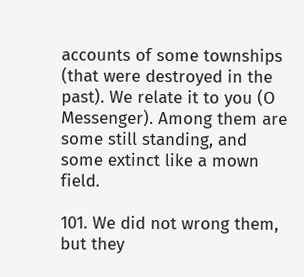accounts of some townships (that were destroyed in the past). We relate it to you (O Messenger). Among them are some still standing, and some extinct like a mown field.

101. We did not wrong them, but they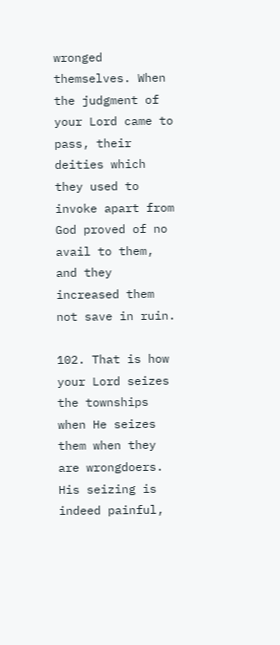wronged themselves. When the judgment of your Lord came to pass, their deities which they used to invoke apart from God proved of no avail to them, and they increased them not save in ruin.

102. That is how your Lord seizes the townships when He seizes them when they are wrongdoers. His seizing is indeed painful,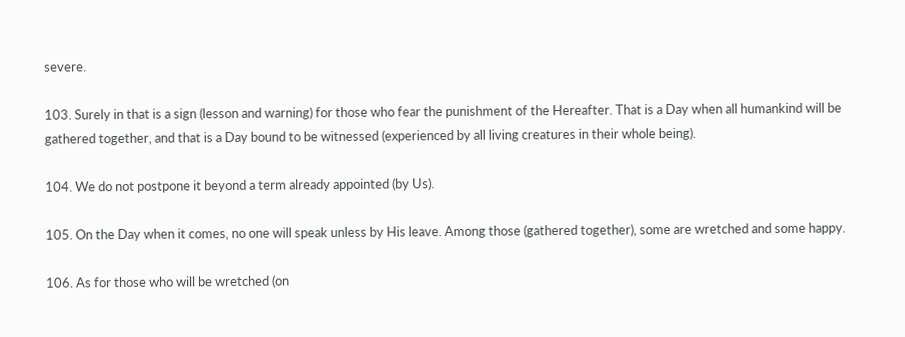severe.

103. Surely in that is a sign (lesson and warning) for those who fear the punishment of the Hereafter. That is a Day when all humankind will be gathered together, and that is a Day bound to be witnessed (experienced by all living creatures in their whole being).

104. We do not postpone it beyond a term already appointed (by Us).

105. On the Day when it comes, no one will speak unless by His leave. Among those (gathered together), some are wretched and some happy.

106. As for those who will be wretched (on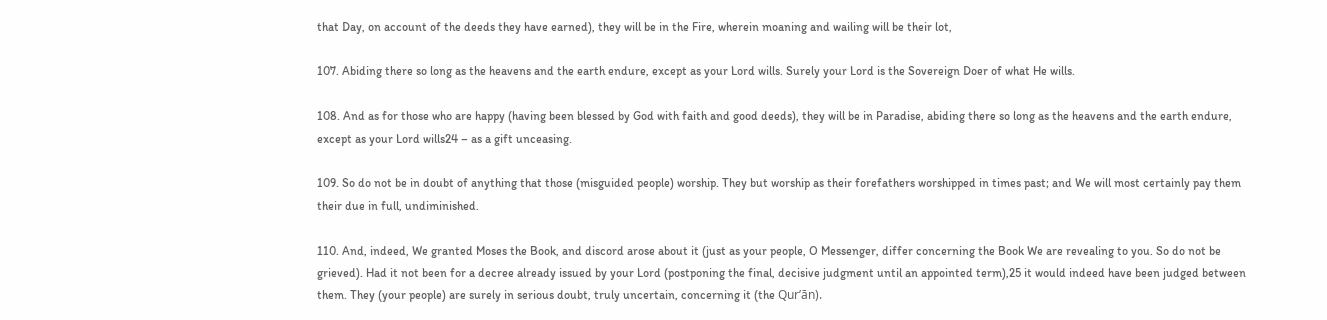that Day, on account of the deeds they have earned), they will be in the Fire, wherein moaning and wailing will be their lot,

107. Abiding there so long as the heavens and the earth endure, except as your Lord wills. Surely your Lord is the Sovereign Doer of what He wills.

108. And as for those who are happy (having been blessed by God with faith and good deeds), they will be in Paradise, abiding there so long as the heavens and the earth endure, except as your Lord wills24 – as a gift unceasing.

109. So do not be in doubt of anything that those (misguided people) worship. They but worship as their forefathers worshipped in times past; and We will most certainly pay them their due in full, undiminished.

110. And, indeed, We granted Moses the Book, and discord arose about it (just as your people, O Messenger, differ concerning the Book We are revealing to you. So do not be grieved). Had it not been for a decree already issued by your Lord (postponing the final, decisive judgment until an appointed term),25 it would indeed have been judged between them. They (your people) are surely in serious doubt, truly uncertain, concerning it (the Qur’ān).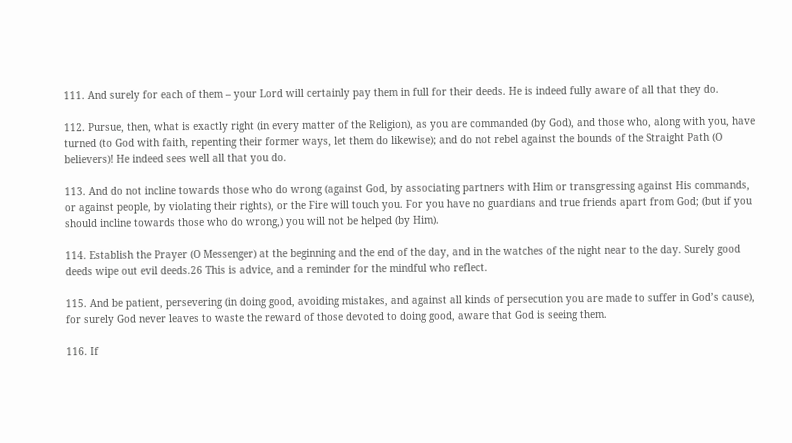111. And surely for each of them – your Lord will certainly pay them in full for their deeds. He is indeed fully aware of all that they do.

112. Pursue, then, what is exactly right (in every matter of the Religion), as you are commanded (by God), and those who, along with you, have turned (to God with faith, repenting their former ways, let them do likewise); and do not rebel against the bounds of the Straight Path (O believers)! He indeed sees well all that you do.

113. And do not incline towards those who do wrong (against God, by associating partners with Him or transgressing against His commands, or against people, by violating their rights), or the Fire will touch you. For you have no guardians and true friends apart from God; (but if you should incline towards those who do wrong,) you will not be helped (by Him).

114. Establish the Prayer (O Messenger) at the beginning and the end of the day, and in the watches of the night near to the day. Surely good deeds wipe out evil deeds.26 This is advice, and a reminder for the mindful who reflect.

115. And be patient, persevering (in doing good, avoiding mistakes, and against all kinds of persecution you are made to suffer in God’s cause), for surely God never leaves to waste the reward of those devoted to doing good, aware that God is seeing them.

116. If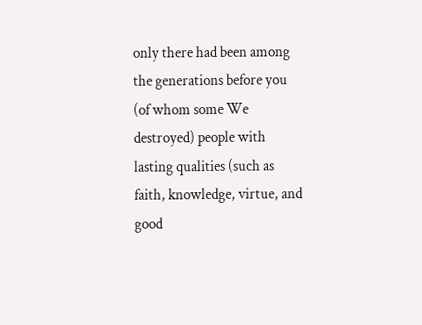only there had been among the generations before you (of whom some We destroyed) people with lasting qualities (such as faith, knowledge, virtue, and good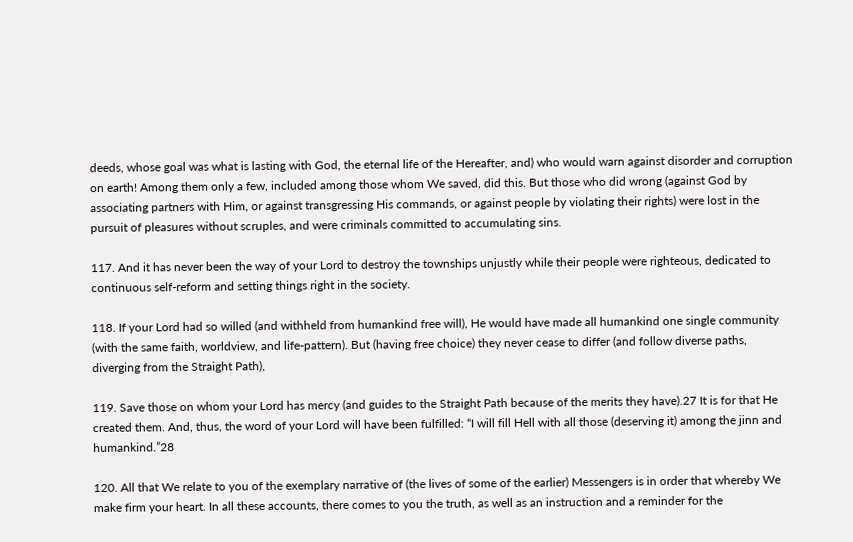deeds, whose goal was what is lasting with God, the eternal life of the Hereafter, and) who would warn against disorder and corruption on earth! Among them only a few, included among those whom We saved, did this. But those who did wrong (against God by associating partners with Him, or against transgressing His commands, or against people by violating their rights) were lost in the pursuit of pleasures without scruples, and were criminals committed to accumulating sins.

117. And it has never been the way of your Lord to destroy the townships unjustly while their people were righteous, dedicated to continuous self-reform and setting things right in the society.

118. If your Lord had so willed (and withheld from humankind free will), He would have made all humankind one single community (with the same faith, worldview, and life-pattern). But (having free choice) they never cease to differ (and follow diverse paths, diverging from the Straight Path),

119. Save those on whom your Lord has mercy (and guides to the Straight Path because of the merits they have).27 It is for that He created them. And, thus, the word of your Lord will have been fulfilled: “I will fill Hell with all those (deserving it) among the jinn and humankind.”28

120. All that We relate to you of the exemplary narrative of (the lives of some of the earlier) Messengers is in order that whereby We make firm your heart. In all these accounts, there comes to you the truth, as well as an instruction and a reminder for the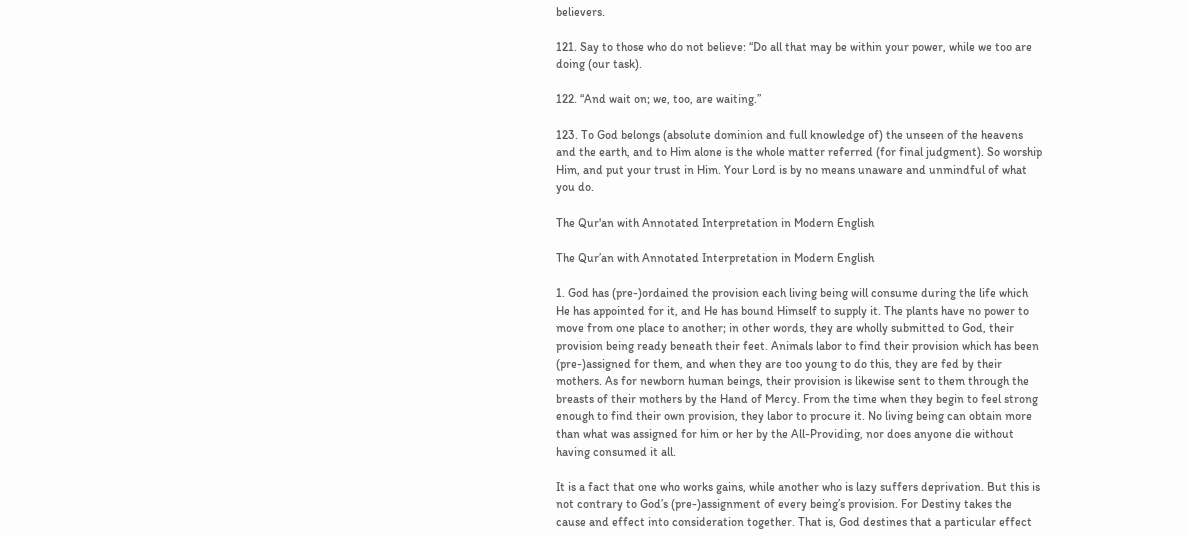believers.

121. Say to those who do not believe: “Do all that may be within your power, while we too are doing (our task).

122. “And wait on; we, too, are waiting.”

123. To God belongs (absolute dominion and full knowledge of) the unseen of the heavens and the earth, and to Him alone is the whole matter referred (for final judgment). So worship Him, and put your trust in Him. Your Lord is by no means unaware and unmindful of what you do.

The Qur'an with Annotated Interpretation in Modern English

The Qur’an with Annotated Interpretation in Modern English

1. God has (pre-)ordained the provision each living being will consume during the life which He has appointed for it, and He has bound Himself to supply it. The plants have no power to move from one place to another; in other words, they are wholly submitted to God, their provision being ready beneath their feet. Animals labor to find their provision which has been (pre-)assigned for them, and when they are too young to do this, they are fed by their mothers. As for newborn human beings, their provision is likewise sent to them through the breasts of their mothers by the Hand of Mercy. From the time when they begin to feel strong enough to find their own provision, they labor to procure it. No living being can obtain more than what was assigned for him or her by the All-Providing, nor does anyone die without having consumed it all.

It is a fact that one who works gains, while another who is lazy suffers deprivation. But this is not contrary to God’s (pre-)assignment of every being’s provision. For Destiny takes the cause and effect into consideration together. That is, God destines that a particular effect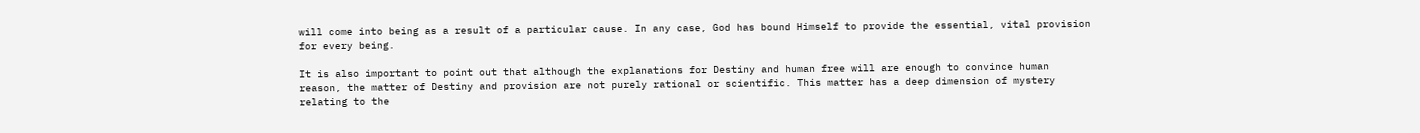will come into being as a result of a particular cause. In any case, God has bound Himself to provide the essential, vital provision for every being.

It is also important to point out that although the explanations for Destiny and human free will are enough to convince human reason, the matter of Destiny and provision are not purely rational or scientific. This matter has a deep dimension of mystery relating to the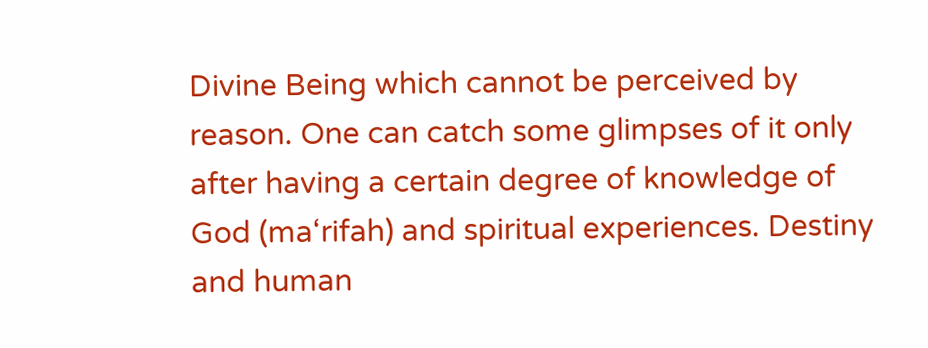Divine Being which cannot be perceived by reason. One can catch some glimpses of it only after having a certain degree of knowledge of God (ma‘rifah) and spiritual experiences. Destiny and human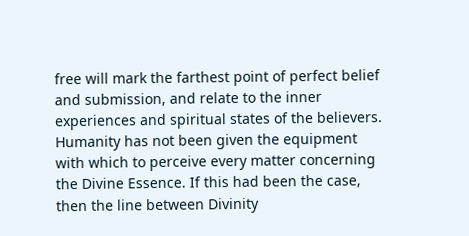free will mark the farthest point of perfect belief and submission, and relate to the inner experiences and spiritual states of the believers. Humanity has not been given the equipment with which to perceive every matter concerning the Divine Essence. If this had been the case, then the line between Divinity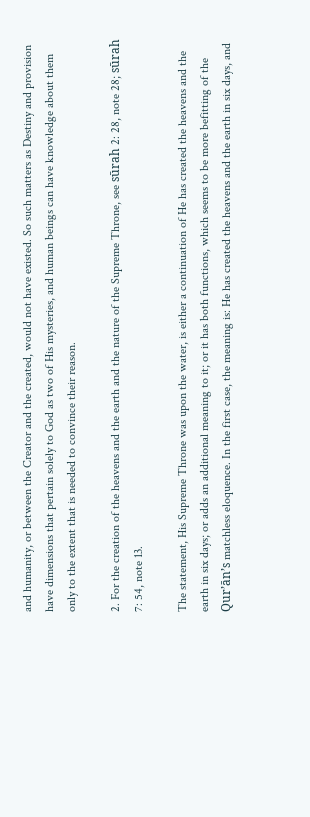and humanity, or between the Creator and the created, would not have existed. So such matters as Destiny and provision have dimensions that pertain solely to God as two of His mysteries, and human beings can have knowledge about them only to the extent that is needed to convince their reason.

2. For the creation of the heavens and the earth and the nature of the Supreme Throne, see sūrah 2: 28, note 28; sūrah 7: 54, note 13.

The statement, His Supreme Throne was upon the water, is either a continuation of He has created the heavens and the earth in six days; or adds an additional meaning to it; or it has both functions, which seems to be more befitting of the Qur’ān’s matchless eloquence. In the first case, the meaning is: He has created the heavens and the earth in six days, and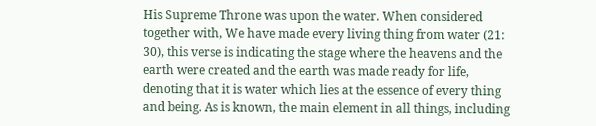His Supreme Throne was upon the water. When considered together with, We have made every living thing from water (21: 30), this verse is indicating the stage where the heavens and the earth were created and the earth was made ready for life, denoting that it is water which lies at the essence of every thing and being. As is known, the main element in all things, including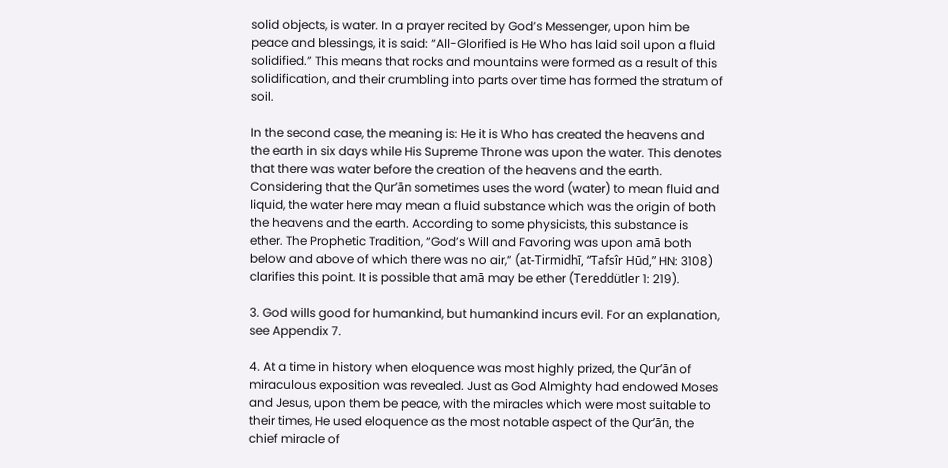solid objects, is water. In a prayer recited by God’s Messenger, upon him be peace and blessings, it is said: “All-Glorified is He Who has laid soil upon a fluid solidified.” This means that rocks and mountains were formed as a result of this solidification, and their crumbling into parts over time has formed the stratum of soil.

In the second case, the meaning is: He it is Who has created the heavens and the earth in six days while His Supreme Throne was upon the water. This denotes that there was water before the creation of the heavens and the earth. Considering that the Qur’ān sometimes uses the word (water) to mean fluid and liquid, the water here may mean a fluid substance which was the origin of both the heavens and the earth. According to some physicists, this substance is ether. The Prophetic Tradition, “God’s Will and Favoring was upon amā both below and above of which there was no air,” (at-Tirmidhī, “Tafsîr Hūd,” HN: 3108) clarifies this point. It is possible that amā may be ether (Tereddütler 1: 219).

3. God wills good for humankind, but humankind incurs evil. For an explanation, see Appendix 7.

4. At a time in history when eloquence was most highly prized, the Qur’ān of miraculous exposition was revealed. Just as God Almighty had endowed Moses and Jesus, upon them be peace, with the miracles which were most suitable to their times, He used eloquence as the most notable aspect of the Qur’ān, the chief miracle of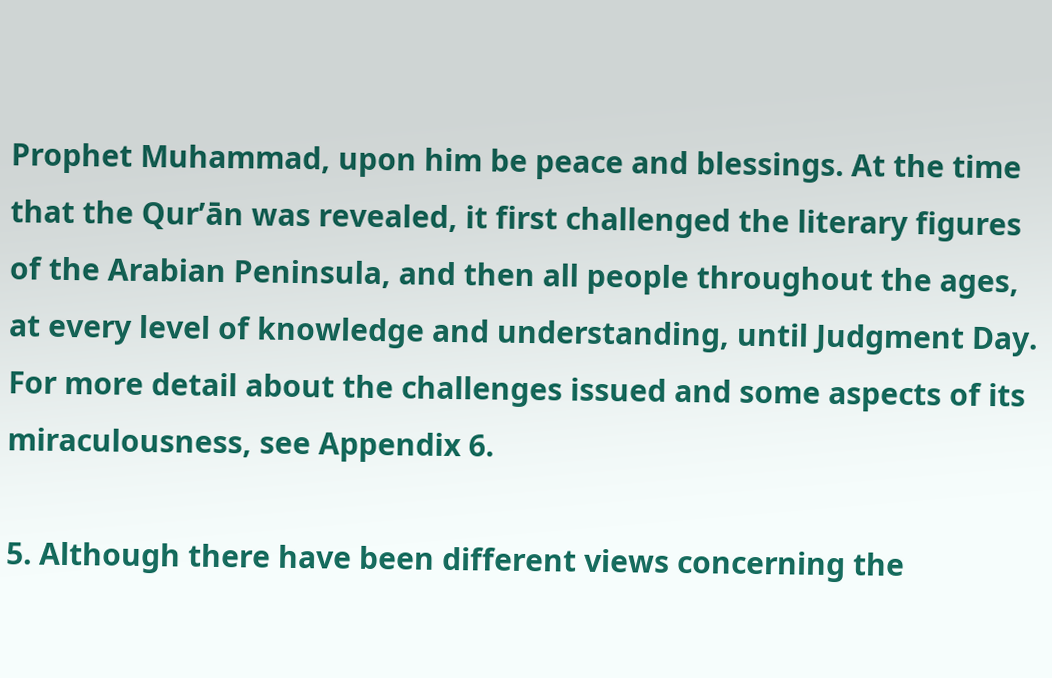Prophet Muhammad, upon him be peace and blessings. At the time that the Qur’ān was revealed, it first challenged the literary figures of the Arabian Peninsula, and then all people throughout the ages, at every level of knowledge and understanding, until Judgment Day. For more detail about the challenges issued and some aspects of its miraculousness, see Appendix 6.

5. Although there have been different views concerning the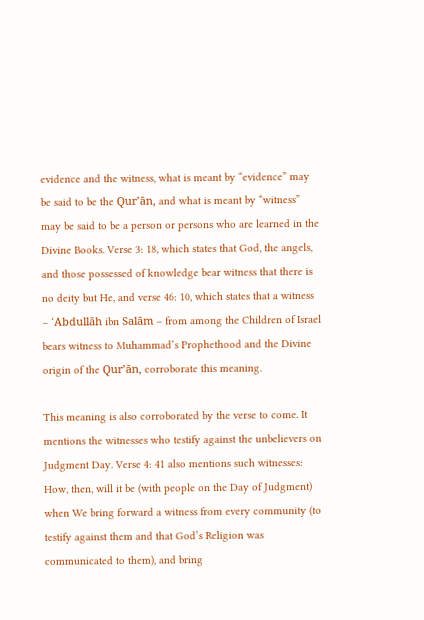evidence and the witness, what is meant by “evidence” may be said to be the Qur’ān, and what is meant by “witness” may be said to be a person or persons who are learned in the Divine Books. Verse 3: 18, which states that God, the angels, and those possessed of knowledge bear witness that there is no deity but He, and verse 46: 10, which states that a witness – ‘Abdullāh ibn Salām – from among the Children of Israel bears witness to Muhammad’s Prophethood and the Divine origin of the Qur’ān, corroborate this meaning.

This meaning is also corroborated by the verse to come. It mentions the witnesses who testify against the unbelievers on Judgment Day. Verse 4: 41 also mentions such witnesses: How, then, will it be (with people on the Day of Judgment) when We bring forward a witness from every community (to testify against them and that God’s Religion was communicated to them), and bring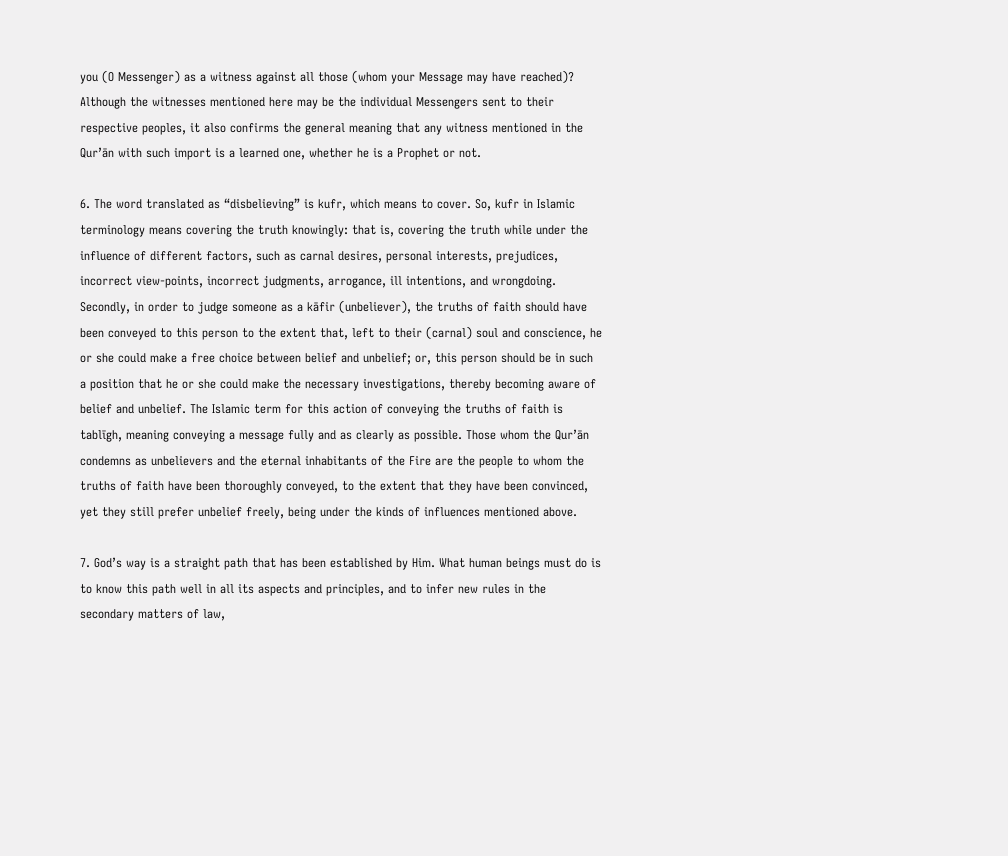you (O Messenger) as a witness against all those (whom your Message may have reached)? Although the witnesses mentioned here may be the individual Messengers sent to their respective peoples, it also confirms the general meaning that any witness mentioned in the Qur’ān with such import is a learned one, whether he is a Prophet or not.

6. The word translated as “disbelieving” is kufr, which means to cover. So, kufr in Islamic terminology means covering the truth knowingly: that is, covering the truth while under the influence of different factors, such as carnal desires, personal interests, prejudices, incorrect view-points, incorrect judgments, arrogance, ill intentions, and wrongdoing. Secondly, in order to judge someone as a kāfir (unbeliever), the truths of faith should have been conveyed to this person to the extent that, left to their (carnal) soul and conscience, he or she could make a free choice between belief and unbelief; or, this person should be in such a position that he or she could make the necessary investigations, thereby becoming aware of belief and unbelief. The Islamic term for this action of conveying the truths of faith is tablīgh, meaning conveying a message fully and as clearly as possible. Those whom the Qur’ān condemns as unbelievers and the eternal inhabitants of the Fire are the people to whom the truths of faith have been thoroughly conveyed, to the extent that they have been convinced, yet they still prefer unbelief freely, being under the kinds of influences mentioned above.

7. God’s way is a straight path that has been established by Him. What human beings must do is to know this path well in all its aspects and principles, and to infer new rules in the secondary matters of law,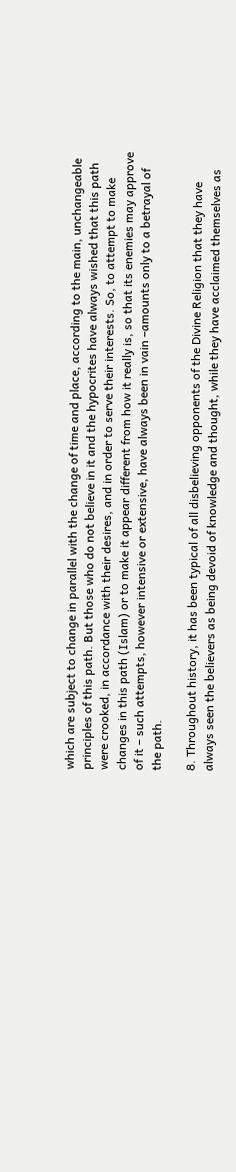which are subject to change in parallel with the change of time and place, according to the main, unchangeable principles of this path. But those who do not believe in it and the hypocrites have always wished that this path were crooked, in accordance with their desires, and in order to serve their interests. So, to attempt to make changes in this path (Islam) or to make it appear different from how it really is, so that its enemies may approve of it – such attempts, however intensive or extensive, have always been in vain –amounts only to a betrayal of the path.

8. Throughout history, it has been typical of all disbelieving opponents of the Divine Religion that they have always seen the believers as being devoid of knowledge and thought, while they have acclaimed themselves as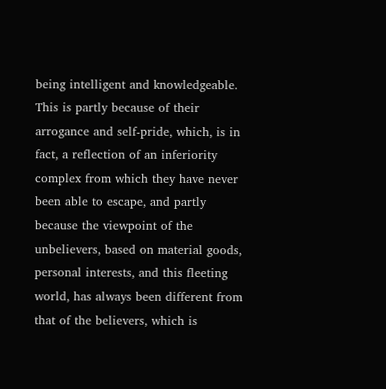being intelligent and knowledgeable. This is partly because of their arrogance and self-pride, which, is in fact, a reflection of an inferiority complex from which they have never been able to escape, and partly because the viewpoint of the unbelievers, based on material goods, personal interests, and this fleeting world, has always been different from that of the believers, which is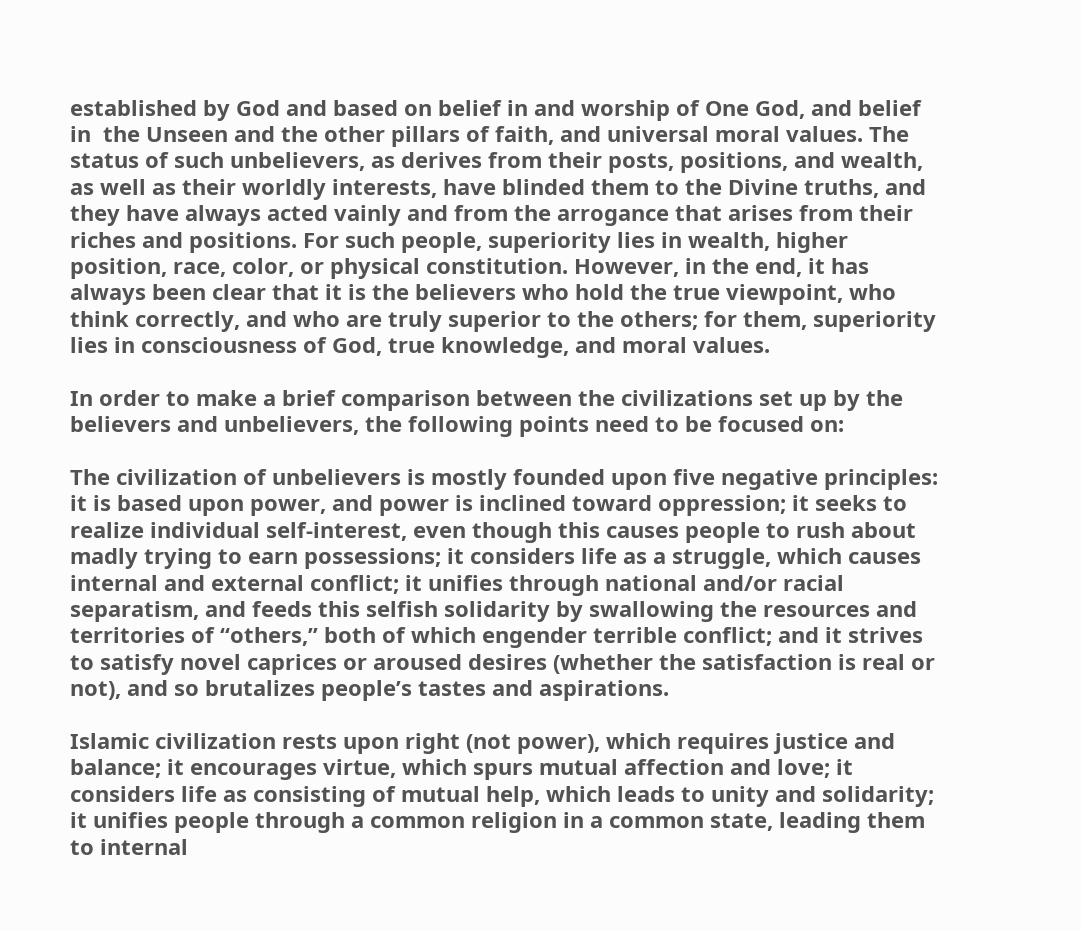established by God and based on belief in and worship of One God, and belief in  the Unseen and the other pillars of faith, and universal moral values. The status of such unbelievers, as derives from their posts, positions, and wealth, as well as their worldly interests, have blinded them to the Divine truths, and they have always acted vainly and from the arrogance that arises from their riches and positions. For such people, superiority lies in wealth, higher position, race, color, or physical constitution. However, in the end, it has always been clear that it is the believers who hold the true viewpoint, who think correctly, and who are truly superior to the others; for them, superiority lies in consciousness of God, true knowledge, and moral values.

In order to make a brief comparison between the civilizations set up by the believers and unbelievers, the following points need to be focused on:

The civilization of unbelievers is mostly founded upon five negative principles: it is based upon power, and power is inclined toward oppression; it seeks to realize individual self-interest, even though this causes people to rush about madly trying to earn possessions; it considers life as a struggle, which causes internal and external conflict; it unifies through national and/or racial separatism, and feeds this selfish solidarity by swallowing the resources and territories of “others,” both of which engender terrible conflict; and it strives to satisfy novel caprices or aroused desires (whether the satisfaction is real or not), and so brutalizes people’s tastes and aspirations.

Islamic civilization rests upon right (not power), which requires justice and balance; it encourages virtue, which spurs mutual affection and love; it considers life as consisting of mutual help, which leads to unity and solidarity; it unifies people through a common religion in a common state, leading them to internal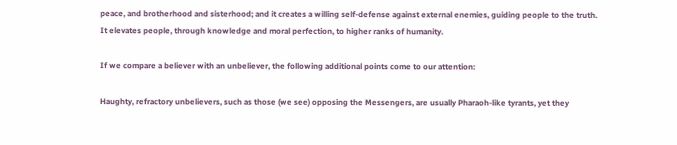peace, and brotherhood and sisterhood; and it creates a willing self-defense against external enemies, guiding people to the truth. It elevates people, through knowledge and moral perfection, to higher ranks of humanity.

If we compare a believer with an unbeliever, the following additional points come to our attention:

Haughty, refractory unbelievers, such as those (we see) opposing the Messengers, are usually Pharaoh-like tyrants, yet they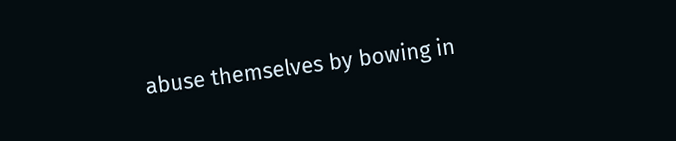abuse themselves by bowing in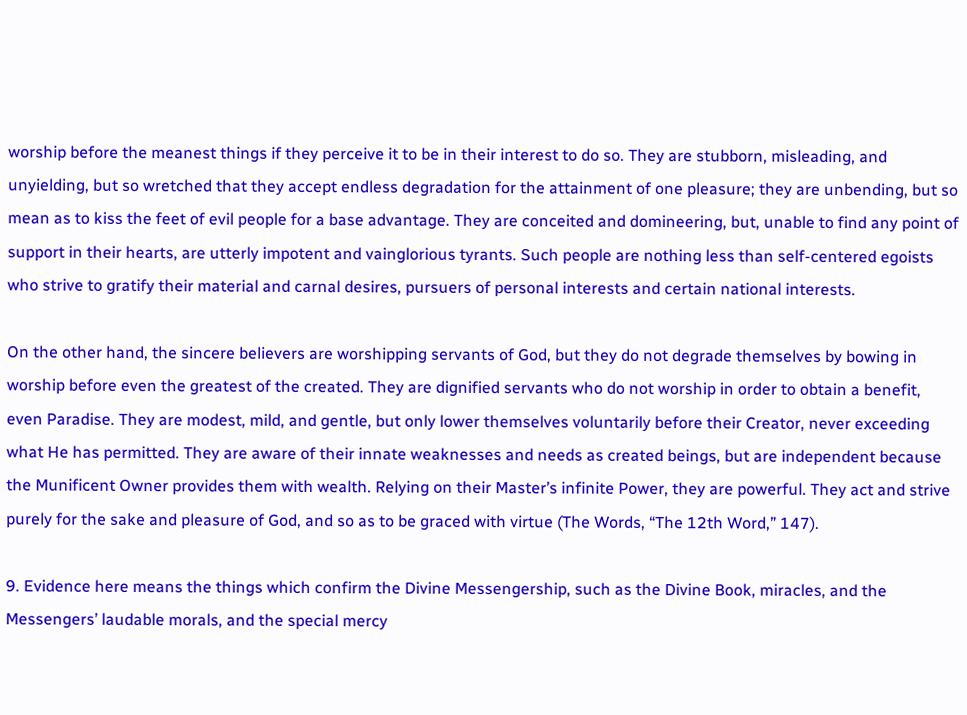worship before the meanest things if they perceive it to be in their interest to do so. They are stubborn, misleading, and unyielding, but so wretched that they accept endless degradation for the attainment of one pleasure; they are unbending, but so mean as to kiss the feet of evil people for a base advantage. They are conceited and domineering, but, unable to find any point of support in their hearts, are utterly impotent and vainglorious tyrants. Such people are nothing less than self-centered egoists who strive to gratify their material and carnal desires, pursuers of personal interests and certain national interests.

On the other hand, the sincere believers are worshipping servants of God, but they do not degrade themselves by bowing in worship before even the greatest of the created. They are dignified servants who do not worship in order to obtain a benefit, even Paradise. They are modest, mild, and gentle, but only lower themselves voluntarily before their Creator, never exceeding what He has permitted. They are aware of their innate weaknesses and needs as created beings, but are independent because the Munificent Owner provides them with wealth. Relying on their Master’s infinite Power, they are powerful. They act and strive purely for the sake and pleasure of God, and so as to be graced with virtue (The Words, “The 12th Word,” 147).

9. Evidence here means the things which confirm the Divine Messengership, such as the Divine Book, miracles, and the Messengers’ laudable morals, and the special mercy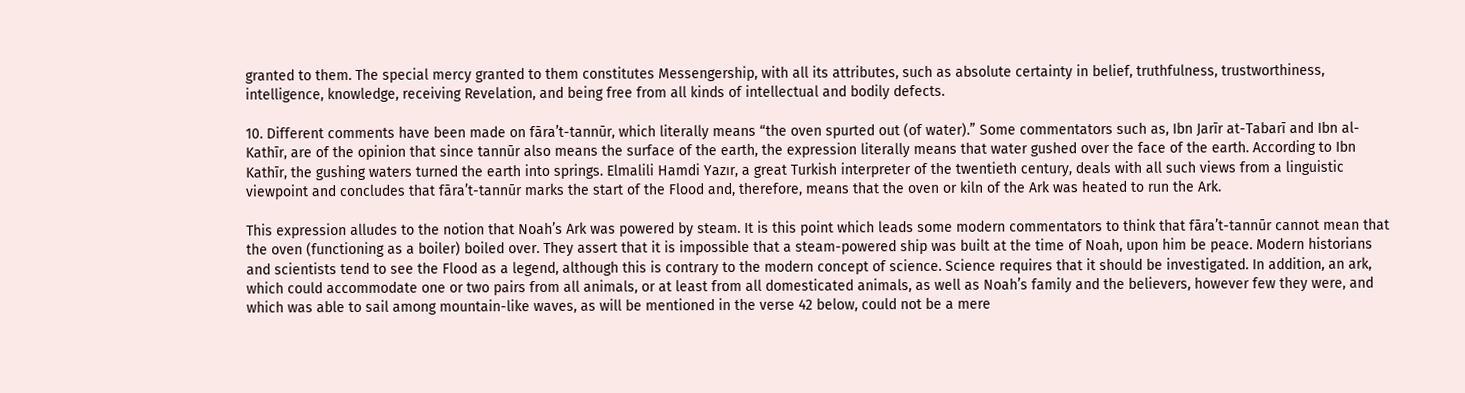granted to them. The special mercy granted to them constitutes Messengership, with all its attributes, such as absolute certainty in belief, truthfulness, trustworthiness, intelligence, knowledge, receiving Revelation, and being free from all kinds of intellectual and bodily defects.

10. Different comments have been made on fāra’t-tannūr, which literally means “the oven spurted out (of water).” Some commentators such as, Ibn Jarīr at-Tabarī and Ibn al-Kathīr, are of the opinion that since tannūr also means the surface of the earth, the expression literally means that water gushed over the face of the earth. According to Ibn Kathīr, the gushing waters turned the earth into springs. Elmalili Hamdi Yazır, a great Turkish interpreter of the twentieth century, deals with all such views from a linguistic viewpoint and concludes that fāra’t-tannūr marks the start of the Flood and, therefore, means that the oven or kiln of the Ark was heated to run the Ark.

This expression alludes to the notion that Noah’s Ark was powered by steam. It is this point which leads some modern commentators to think that fāra’t-tannūr cannot mean that the oven (functioning as a boiler) boiled over. They assert that it is impossible that a steam-powered ship was built at the time of Noah, upon him be peace. Modern historians and scientists tend to see the Flood as a legend, although this is contrary to the modern concept of science. Science requires that it should be investigated. In addition, an ark, which could accommodate one or two pairs from all animals, or at least from all domesticated animals, as well as Noah’s family and the believers, however few they were, and which was able to sail among mountain-like waves, as will be mentioned in the verse 42 below, could not be a mere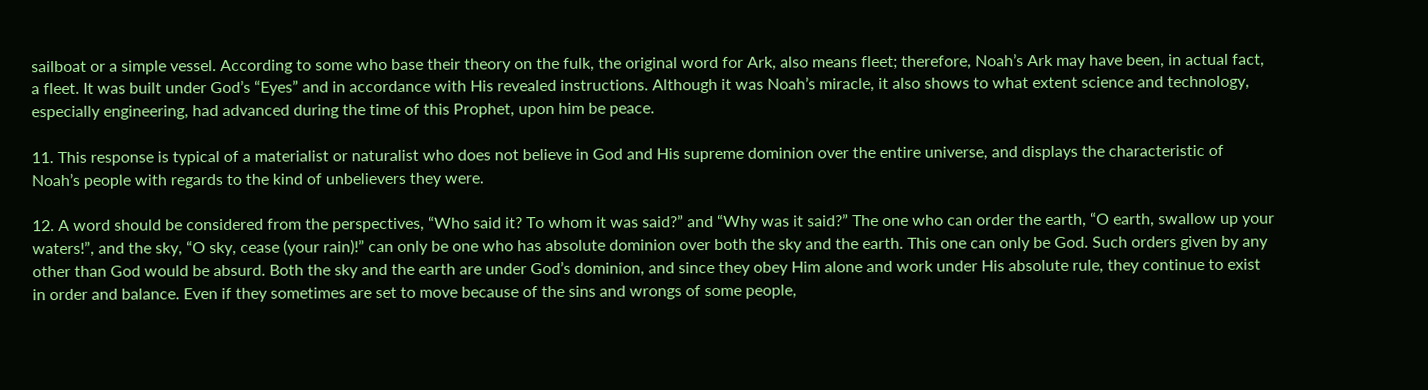sailboat or a simple vessel. According to some who base their theory on the fulk, the original word for Ark, also means fleet; therefore, Noah’s Ark may have been, in actual fact, a fleet. It was built under God’s “Eyes” and in accordance with His revealed instructions. Although it was Noah’s miracle, it also shows to what extent science and technology, especially engineering, had advanced during the time of this Prophet, upon him be peace.

11. This response is typical of a materialist or naturalist who does not believe in God and His supreme dominion over the entire universe, and displays the characteristic of Noah’s people with regards to the kind of unbelievers they were.

12. A word should be considered from the perspectives, “Who said it? To whom it was said?” and “Why was it said?” The one who can order the earth, “O earth, swallow up your waters!”, and the sky, “O sky, cease (your rain)!” can only be one who has absolute dominion over both the sky and the earth. This one can only be God. Such orders given by any other than God would be absurd. Both the sky and the earth are under God’s dominion, and since they obey Him alone and work under His absolute rule, they continue to exist in order and balance. Even if they sometimes are set to move because of the sins and wrongs of some people,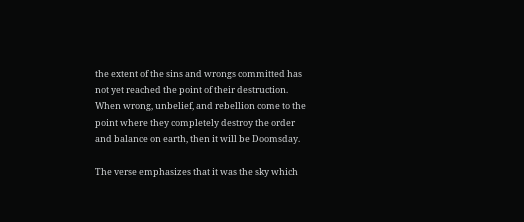the extent of the sins and wrongs committed has not yet reached the point of their destruction. When wrong, unbelief, and rebellion come to the point where they completely destroy the order and balance on earth, then it will be Doomsday.

The verse emphasizes that it was the sky which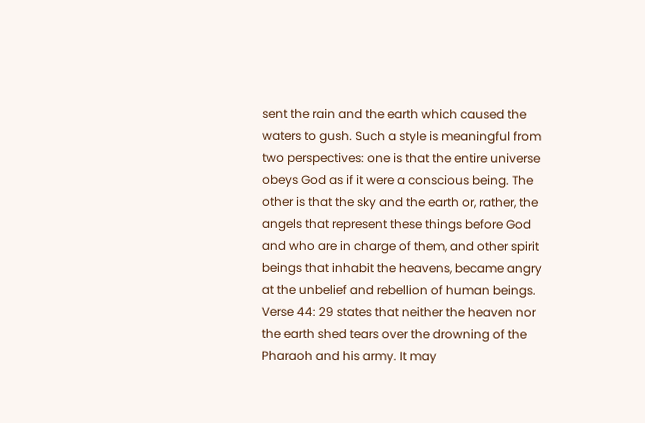sent the rain and the earth which caused the waters to gush. Such a style is meaningful from two perspectives: one is that the entire universe obeys God as if it were a conscious being. The other is that the sky and the earth or, rather, the angels that represent these things before God and who are in charge of them, and other spirit beings that inhabit the heavens, became angry at the unbelief and rebellion of human beings. Verse 44: 29 states that neither the heaven nor the earth shed tears over the drowning of the Pharaoh and his army. It may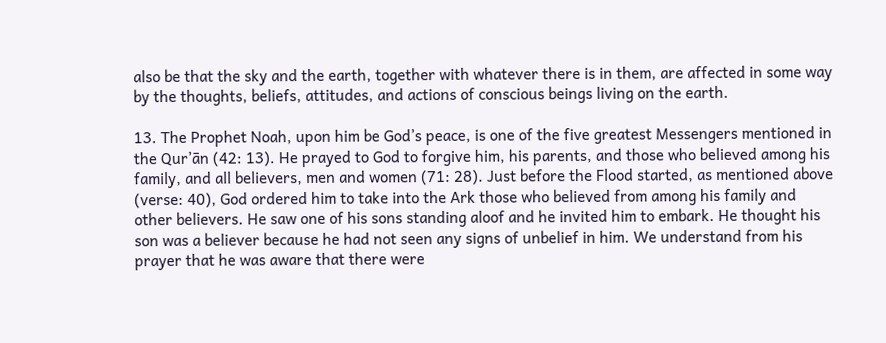also be that the sky and the earth, together with whatever there is in them, are affected in some way by the thoughts, beliefs, attitudes, and actions of conscious beings living on the earth.

13. The Prophet Noah, upon him be God’s peace, is one of the five greatest Messengers mentioned in the Qur’ān (42: 13). He prayed to God to forgive him, his parents, and those who believed among his family, and all believers, men and women (71: 28). Just before the Flood started, as mentioned above (verse: 40), God ordered him to take into the Ark those who believed from among his family and other believers. He saw one of his sons standing aloof and he invited him to embark. He thought his son was a believer because he had not seen any signs of unbelief in him. We understand from his prayer that he was aware that there were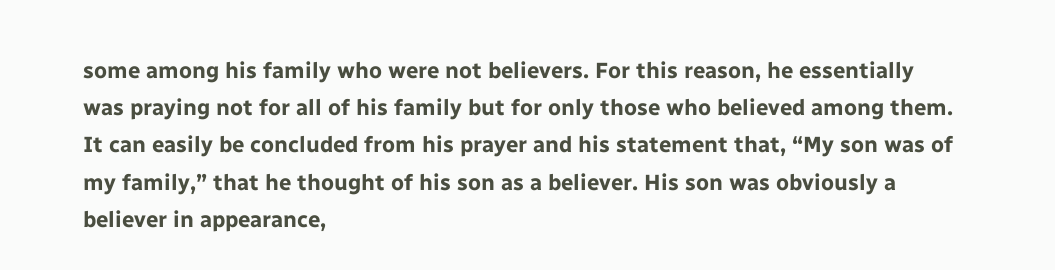some among his family who were not believers. For this reason, he essentially was praying not for all of his family but for only those who believed among them. It can easily be concluded from his prayer and his statement that, “My son was of my family,” that he thought of his son as a believer. His son was obviously a believer in appearance,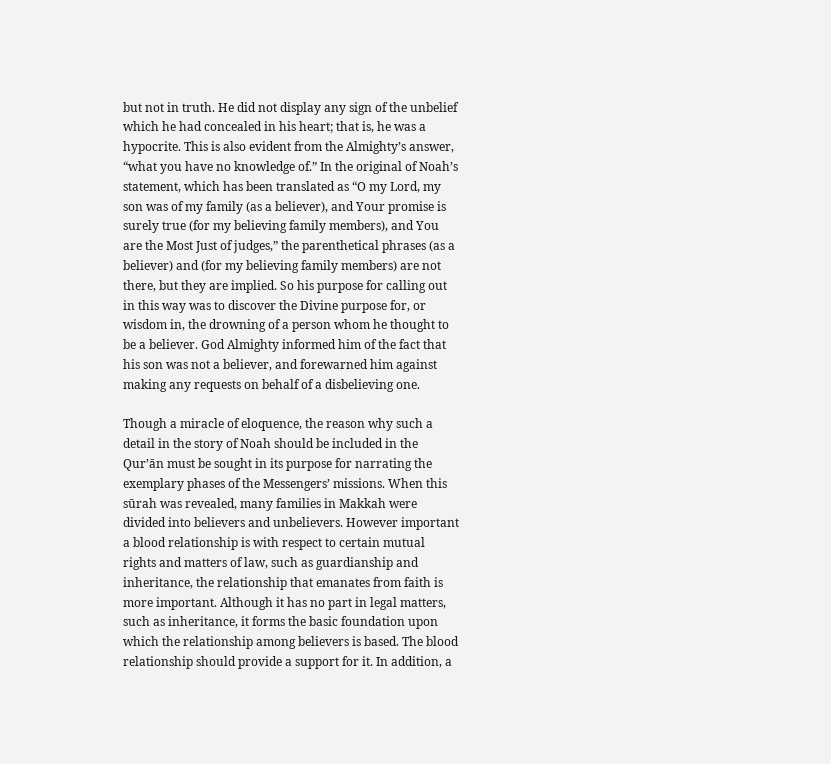but not in truth. He did not display any sign of the unbelief which he had concealed in his heart; that is, he was a hypocrite. This is also evident from the Almighty’s answer, “what you have no knowledge of.” In the original of Noah’s statement, which has been translated as “O my Lord, my son was of my family (as a believer), and Your promise is surely true (for my believing family members), and You are the Most Just of judges,” the parenthetical phrases (as a believer) and (for my believing family members) are not there, but they are implied. So his purpose for calling out in this way was to discover the Divine purpose for, or wisdom in, the drowning of a person whom he thought to be a believer. God Almighty informed him of the fact that his son was not a believer, and forewarned him against making any requests on behalf of a disbelieving one.

Though a miracle of eloquence, the reason why such a detail in the story of Noah should be included in the Qur’ān must be sought in its purpose for narrating the exemplary phases of the Messengers’ missions. When this sūrah was revealed, many families in Makkah were divided into believers and unbelievers. However important a blood relationship is with respect to certain mutual rights and matters of law, such as guardianship and inheritance, the relationship that emanates from faith is more important. Although it has no part in legal matters, such as inheritance, it forms the basic foundation upon which the relationship among believers is based. The blood relationship should provide a support for it. In addition, a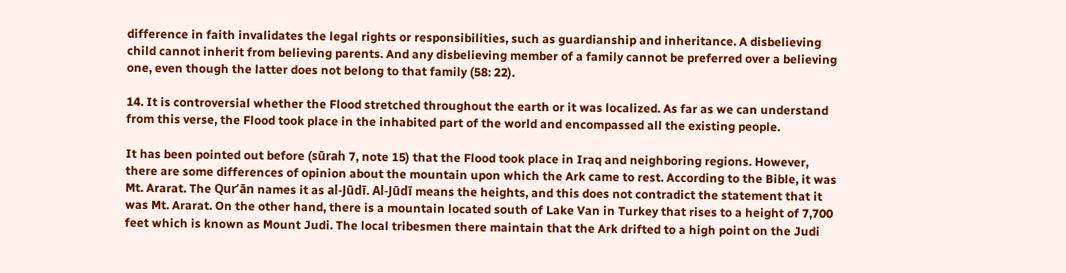difference in faith invalidates the legal rights or responsibilities, such as guardianship and inheritance. A disbelieving child cannot inherit from believing parents. And any disbelieving member of a family cannot be preferred over a believing one, even though the latter does not belong to that family (58: 22).

14. It is controversial whether the Flood stretched throughout the earth or it was localized. As far as we can understand from this verse, the Flood took place in the inhabited part of the world and encompassed all the existing people.

It has been pointed out before (sūrah 7, note 15) that the Flood took place in Iraq and neighboring regions. However, there are some differences of opinion about the mountain upon which the Ark came to rest. According to the Bible, it was Mt. Ararat. The Qur’ān names it as al-Jūdī. Al-Jūdī means the heights, and this does not contradict the statement that it was Mt. Ararat. On the other hand, there is a mountain located south of Lake Van in Turkey that rises to a height of 7,700 feet which is known as Mount Judi. The local tribesmen there maintain that the Ark drifted to a high point on the Judi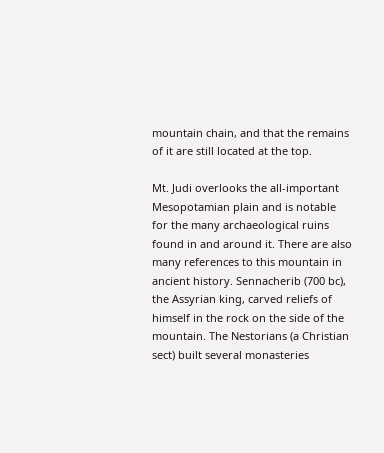mountain chain, and that the remains of it are still located at the top.

Mt. Judi overlooks the all-important Mesopotamian plain and is notable for the many archaeological ruins found in and around it. There are also many references to this mountain in ancient history. Sennacherib (700 bc), the Assyrian king, carved reliefs of himself in the rock on the side of the mountain. The Nestorians (a Christian sect) built several monasteries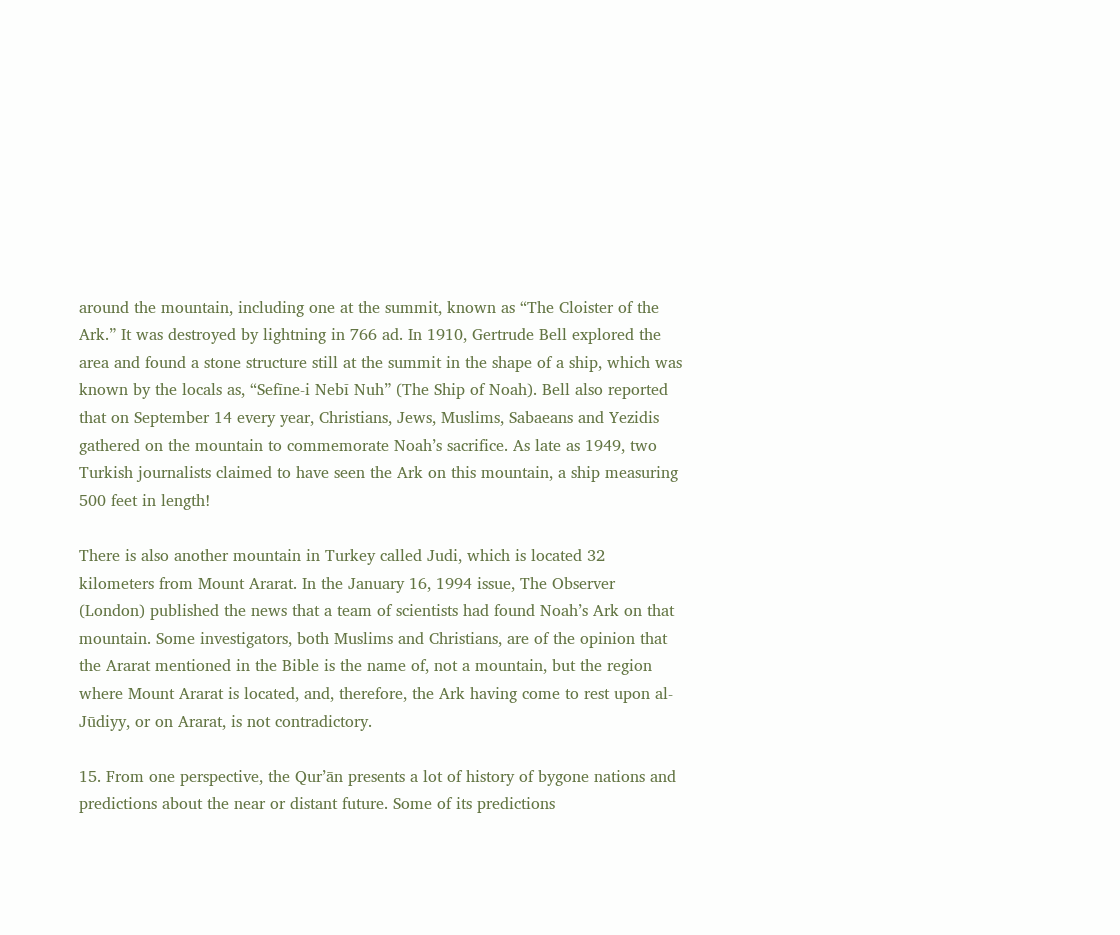around the mountain, including one at the summit, known as “The Cloister of the Ark.” It was destroyed by lightning in 766 ad. In 1910, Gertrude Bell explored the area and found a stone structure still at the summit in the shape of a ship, which was known by the locals as, “Sefīne-i Nebī Nuh” (The Ship of Noah). Bell also reported that on September 14 every year, Christians, Jews, Muslims, Sabaeans and Yezidis gathered on the mountain to commemorate Noah’s sacrifice. As late as 1949, two Turkish journalists claimed to have seen the Ark on this mountain, a ship measuring 500 feet in length!

There is also another mountain in Turkey called Judi, which is located 32 kilometers from Mount Ararat. In the January 16, 1994 issue, The Observer (London) published the news that a team of scientists had found Noah’s Ark on that mountain. Some investigators, both Muslims and Christians, are of the opinion that the Ararat mentioned in the Bible is the name of, not a mountain, but the region where Mount Ararat is located, and, therefore, the Ark having come to rest upon al-Jūdiyy, or on Ararat, is not contradictory.

15. From one perspective, the Qur’ān presents a lot of history of bygone nations and predictions about the near or distant future. Some of its predictions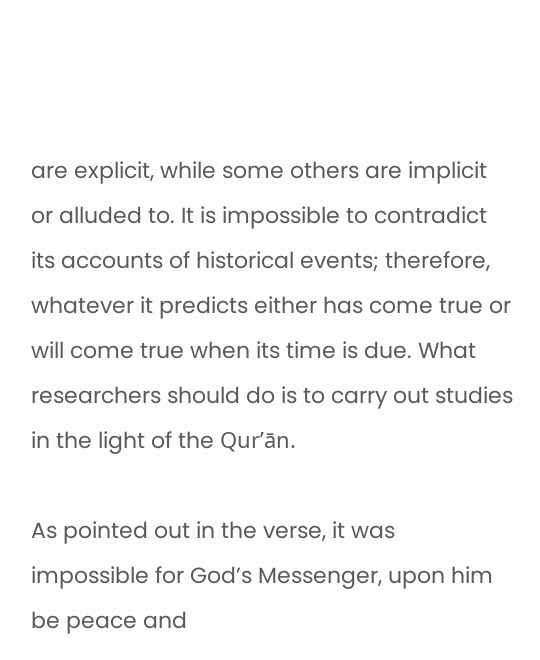are explicit, while some others are implicit or alluded to. It is impossible to contradict its accounts of historical events; therefore, whatever it predicts either has come true or will come true when its time is due. What researchers should do is to carry out studies in the light of the Qur’ān.

As pointed out in the verse, it was impossible for God’s Messenger, upon him be peace and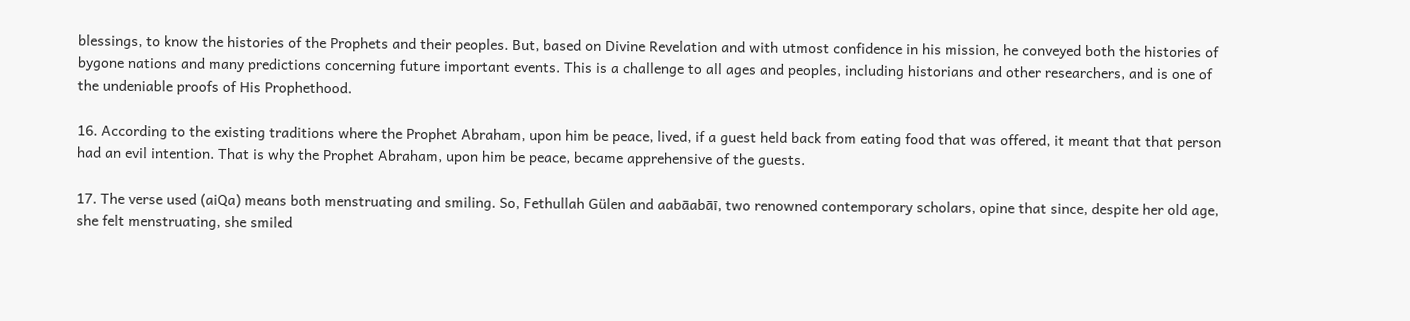blessings, to know the histories of the Prophets and their peoples. But, based on Divine Revelation and with utmost confidence in his mission, he conveyed both the histories of bygone nations and many predictions concerning future important events. This is a challenge to all ages and peoples, including historians and other researchers, and is one of the undeniable proofs of His Prophethood.

16. According to the existing traditions where the Prophet Abraham, upon him be peace, lived, if a guest held back from eating food that was offered, it meant that that person had an evil intention. That is why the Prophet Abraham, upon him be peace, became apprehensive of the guests.

17. The verse used (aiQa) means both menstruating and smiling. So, Fethullah Gülen and aabāabāī, two renowned contemporary scholars, opine that since, despite her old age, she felt menstruating, she smiled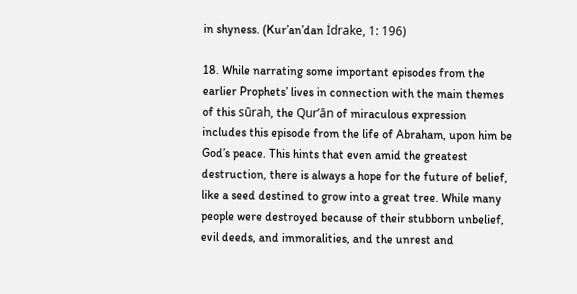in shyness. (Kur’an’dan İdrake, 1: 196)

18. While narrating some important episodes from the earlier Prophets’ lives in connection with the main themes of this sūrah, the Qur’ān of miraculous expression includes this episode from the life of Abraham, upon him be God’s peace. This hints that even amid the greatest destruction, there is always a hope for the future of belief, like a seed destined to grow into a great tree. While many people were destroyed because of their stubborn unbelief, evil deeds, and immoralities, and the unrest and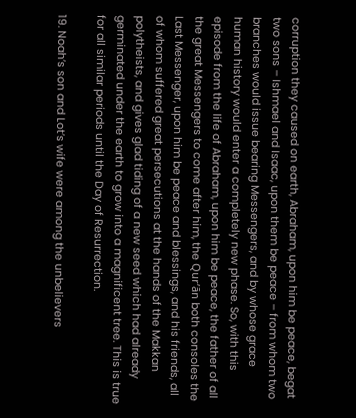corruption they caused on earth, Abraham, upon him be peace, begat two sons – Ishmael and Isaac, upon them be peace – from whom two branches would issue bearing Messengers, and by whose grace human history would enter a completely new phase. So, with this episode from the life of Abraham, upon him be peace, the father of all the great Messengers to come after him, the Qur’ān both consoles the Last Messenger, upon him be peace and blessings, and his friends, all of whom suffered great persecutions at the hands of the Makkan polytheists, and gives glad tiding of a new seed which had already germinated under the earth to grow into a magnificent tree. This is true for all similar periods until the Day of Resurrection.

19. Noah’s son and Lot’s wife were among the unbelievers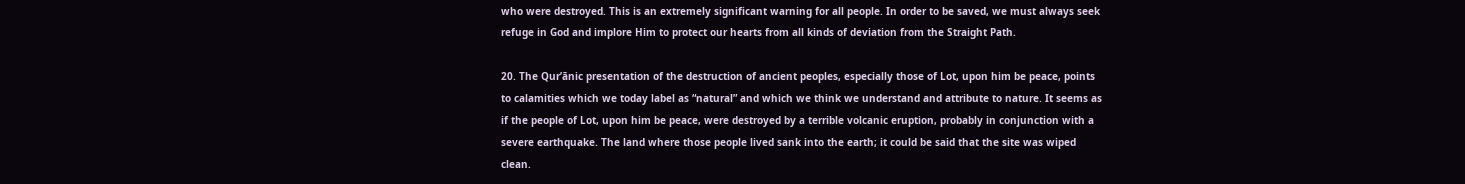who were destroyed. This is an extremely significant warning for all people. In order to be saved, we must always seek refuge in God and implore Him to protect our hearts from all kinds of deviation from the Straight Path.

20. The Qur’ānic presentation of the destruction of ancient peoples, especially those of Lot, upon him be peace, points to calamities which we today label as “natural” and which we think we understand and attribute to nature. It seems as if the people of Lot, upon him be peace, were destroyed by a terrible volcanic eruption, probably in conjunction with a severe earthquake. The land where those people lived sank into the earth; it could be said that the site was wiped clean.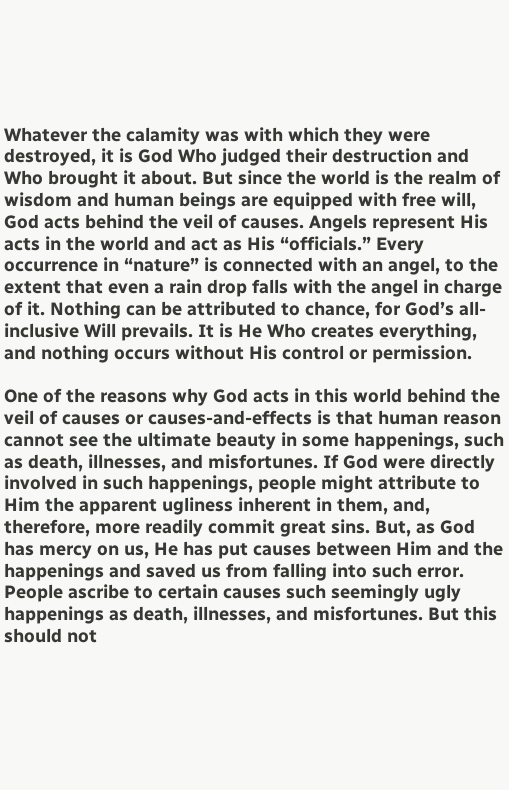Whatever the calamity was with which they were destroyed, it is God Who judged their destruction and Who brought it about. But since the world is the realm of wisdom and human beings are equipped with free will, God acts behind the veil of causes. Angels represent His acts in the world and act as His “officials.” Every occurrence in “nature” is connected with an angel, to the extent that even a rain drop falls with the angel in charge of it. Nothing can be attributed to chance, for God’s all-inclusive Will prevails. It is He Who creates everything, and nothing occurs without His control or permission.

One of the reasons why God acts in this world behind the veil of causes or causes-and-effects is that human reason cannot see the ultimate beauty in some happenings, such as death, illnesses, and misfortunes. If God were directly involved in such happenings, people might attribute to Him the apparent ugliness inherent in them, and, therefore, more readily commit great sins. But, as God has mercy on us, He has put causes between Him and the happenings and saved us from falling into such error. People ascribe to certain causes such seemingly ugly happenings as death, illnesses, and misfortunes. But this should not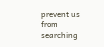prevent us from searching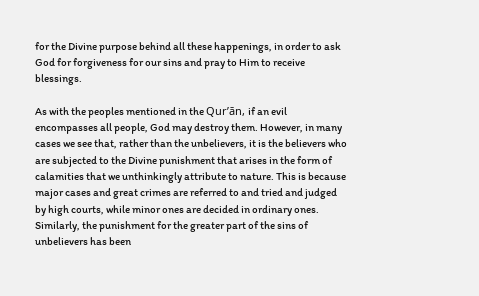for the Divine purpose behind all these happenings, in order to ask God for forgiveness for our sins and pray to Him to receive blessings.

As with the peoples mentioned in the Qur’ān, if an evil encompasses all people, God may destroy them. However, in many cases we see that, rather than the unbelievers, it is the believers who are subjected to the Divine punishment that arises in the form of calamities that we unthinkingly attribute to nature. This is because major cases and great crimes are referred to and tried and judged by high courts, while minor ones are decided in ordinary ones. Similarly, the punishment for the greater part of the sins of unbelievers has been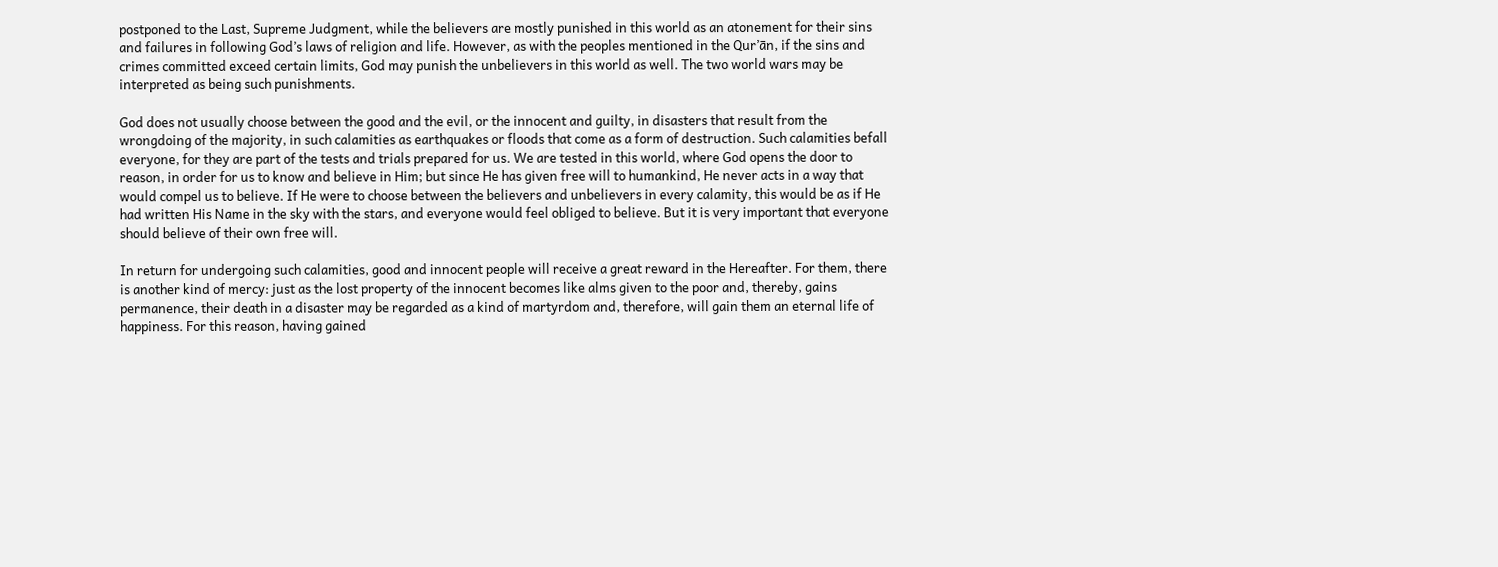postponed to the Last, Supreme Judgment, while the believers are mostly punished in this world as an atonement for their sins and failures in following God’s laws of religion and life. However, as with the peoples mentioned in the Qur’ān, if the sins and crimes committed exceed certain limits, God may punish the unbelievers in this world as well. The two world wars may be interpreted as being such punishments.

God does not usually choose between the good and the evil, or the innocent and guilty, in disasters that result from the wrongdoing of the majority, in such calamities as earthquakes or floods that come as a form of destruction. Such calamities befall everyone, for they are part of the tests and trials prepared for us. We are tested in this world, where God opens the door to reason, in order for us to know and believe in Him; but since He has given free will to humankind, He never acts in a way that would compel us to believe. If He were to choose between the believers and unbelievers in every calamity, this would be as if He had written His Name in the sky with the stars, and everyone would feel obliged to believe. But it is very important that everyone should believe of their own free will.

In return for undergoing such calamities, good and innocent people will receive a great reward in the Hereafter. For them, there is another kind of mercy: just as the lost property of the innocent becomes like alms given to the poor and, thereby, gains permanence, their death in a disaster may be regarded as a kind of martyrdom and, therefore, will gain them an eternal life of happiness. For this reason, having gained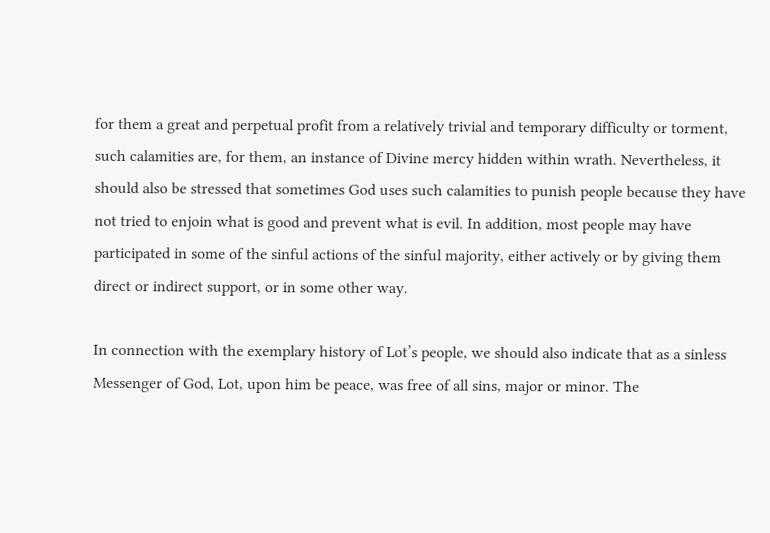for them a great and perpetual profit from a relatively trivial and temporary difficulty or torment, such calamities are, for them, an instance of Divine mercy hidden within wrath. Nevertheless, it should also be stressed that sometimes God uses such calamities to punish people because they have not tried to enjoin what is good and prevent what is evil. In addition, most people may have participated in some of the sinful actions of the sinful majority, either actively or by giving them direct or indirect support, or in some other way.

In connection with the exemplary history of Lot’s people, we should also indicate that as a sinless Messenger of God, Lot, upon him be peace, was free of all sins, major or minor. The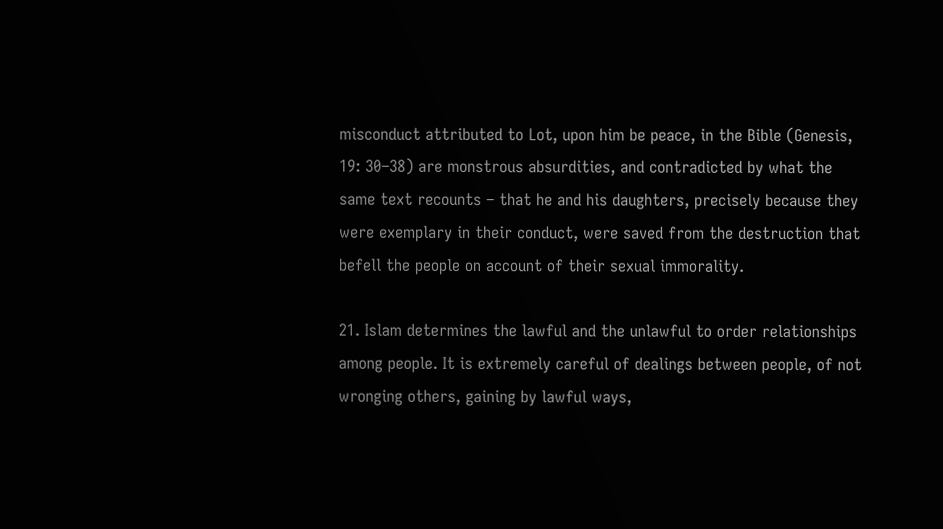misconduct attributed to Lot, upon him be peace, in the Bible (Genesis, 19: 30–38) are monstrous absurdities, and contradicted by what the same text recounts – that he and his daughters, precisely because they were exemplary in their conduct, were saved from the destruction that befell the people on account of their sexual immorality.

21. Islam determines the lawful and the unlawful to order relationships among people. It is extremely careful of dealings between people, of not wronging others, gaining by lawful ways,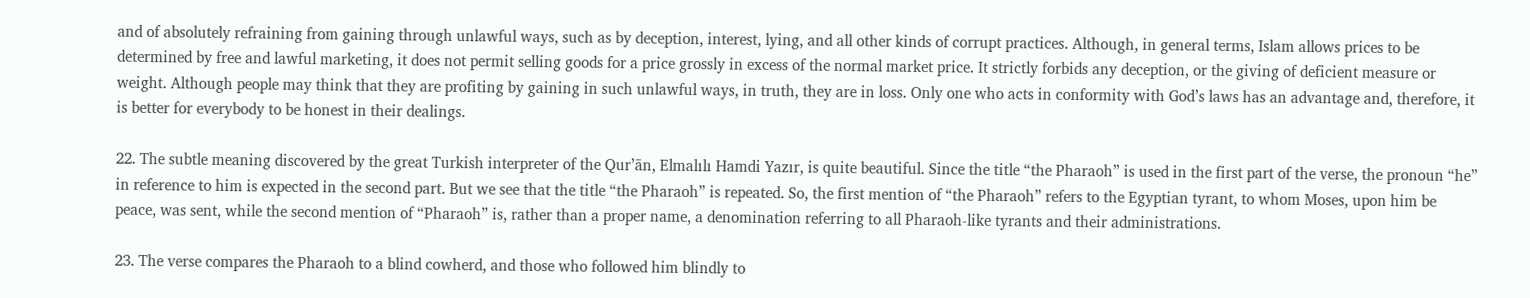and of absolutely refraining from gaining through unlawful ways, such as by deception, interest, lying, and all other kinds of corrupt practices. Although, in general terms, Islam allows prices to be determined by free and lawful marketing, it does not permit selling goods for a price grossly in excess of the normal market price. It strictly forbids any deception, or the giving of deficient measure or weight. Although people may think that they are profiting by gaining in such unlawful ways, in truth, they are in loss. Only one who acts in conformity with God’s laws has an advantage and, therefore, it is better for everybody to be honest in their dealings.

22. The subtle meaning discovered by the great Turkish interpreter of the Qur’ān, Elmalılı Hamdi Yazır, is quite beautiful. Since the title “the Pharaoh” is used in the first part of the verse, the pronoun “he” in reference to him is expected in the second part. But we see that the title “the Pharaoh” is repeated. So, the first mention of “the Pharaoh” refers to the Egyptian tyrant, to whom Moses, upon him be peace, was sent, while the second mention of “Pharaoh” is, rather than a proper name, a denomination referring to all Pharaoh-like tyrants and their administrations.

23. The verse compares the Pharaoh to a blind cowherd, and those who followed him blindly to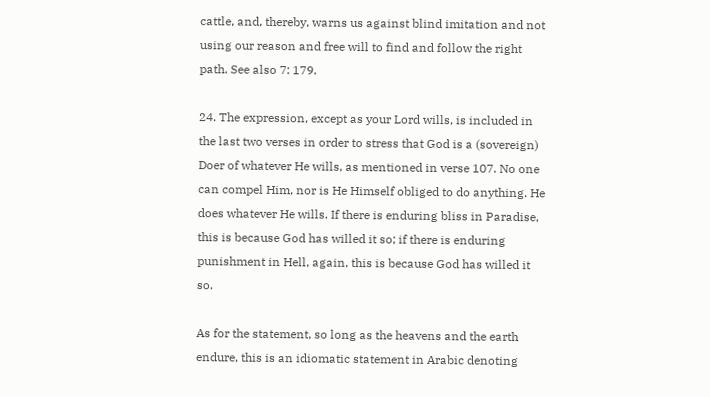cattle, and, thereby, warns us against blind imitation and not using our reason and free will to find and follow the right path. See also 7: 179.

24. The expression, except as your Lord wills, is included in the last two verses in order to stress that God is a (sovereign) Doer of whatever He wills, as mentioned in verse 107. No one can compel Him, nor is He Himself obliged to do anything. He does whatever He wills. If there is enduring bliss in Paradise, this is because God has willed it so; if there is enduring punishment in Hell, again, this is because God has willed it so.

As for the statement, so long as the heavens and the earth endure, this is an idiomatic statement in Arabic denoting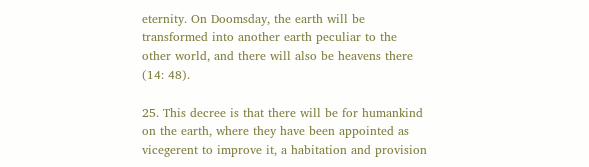eternity. On Doomsday, the earth will be transformed into another earth peculiar to the other world, and there will also be heavens there (14: 48).

25. This decree is that there will be for humankind on the earth, where they have been appointed as vicegerent to improve it, a habitation and provision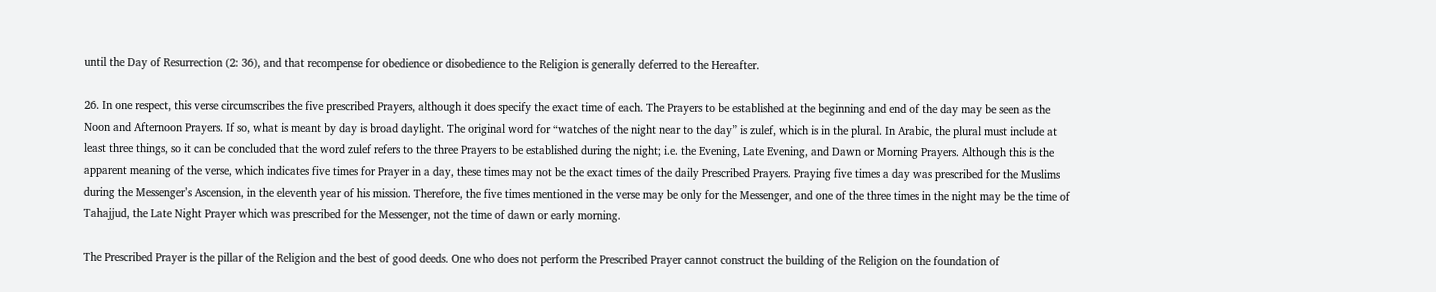until the Day of Resurrection (2: 36), and that recompense for obedience or disobedience to the Religion is generally deferred to the Hereafter.

26. In one respect, this verse circumscribes the five prescribed Prayers, although it does specify the exact time of each. The Prayers to be established at the beginning and end of the day may be seen as the Noon and Afternoon Prayers. If so, what is meant by day is broad daylight. The original word for “watches of the night near to the day” is zulef, which is in the plural. In Arabic, the plural must include at least three things, so it can be concluded that the word zulef refers to the three Prayers to be established during the night; i.e. the Evening, Late Evening, and Dawn or Morning Prayers. Although this is the apparent meaning of the verse, which indicates five times for Prayer in a day, these times may not be the exact times of the daily Prescribed Prayers. Praying five times a day was prescribed for the Muslims during the Messenger’s Ascension, in the eleventh year of his mission. Therefore, the five times mentioned in the verse may be only for the Messenger, and one of the three times in the night may be the time of Tahajjud, the Late Night Prayer which was prescribed for the Messenger, not the time of dawn or early morning.

The Prescribed Prayer is the pillar of the Religion and the best of good deeds. One who does not perform the Prescribed Prayer cannot construct the building of the Religion on the foundation of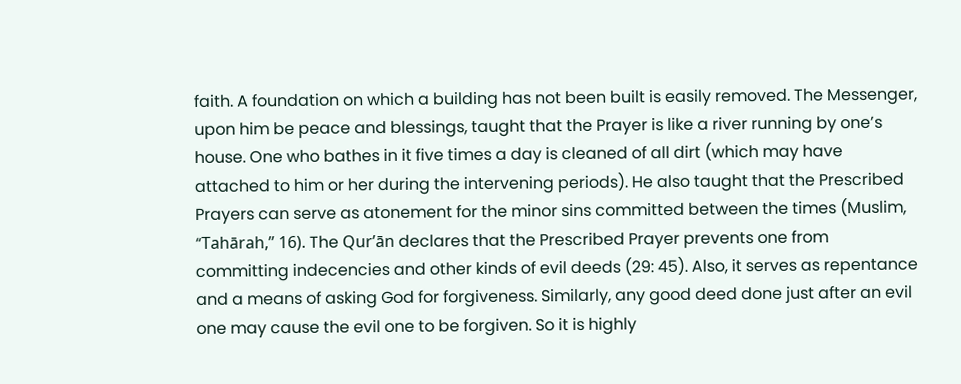faith. A foundation on which a building has not been built is easily removed. The Messenger, upon him be peace and blessings, taught that the Prayer is like a river running by one’s house. One who bathes in it five times a day is cleaned of all dirt (which may have attached to him or her during the intervening periods). He also taught that the Prescribed Prayers can serve as atonement for the minor sins committed between the times (Muslim, “Tahārah,” 16). The Qur’ān declares that the Prescribed Prayer prevents one from committing indecencies and other kinds of evil deeds (29: 45). Also, it serves as repentance and a means of asking God for forgiveness. Similarly, any good deed done just after an evil one may cause the evil one to be forgiven. So it is highly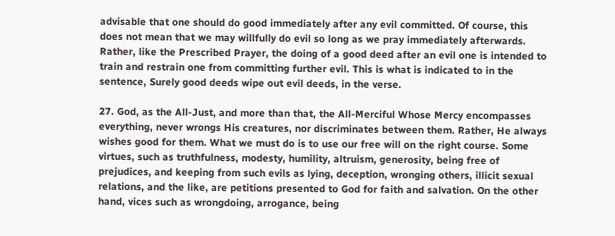advisable that one should do good immediately after any evil committed. Of course, this does not mean that we may willfully do evil so long as we pray immediately afterwards. Rather, like the Prescribed Prayer, the doing of a good deed after an evil one is intended to train and restrain one from committing further evil. This is what is indicated to in the sentence, Surely good deeds wipe out evil deeds, in the verse.

27. God, as the All-Just, and more than that, the All-Merciful Whose Mercy encompasses everything, never wrongs His creatures, nor discriminates between them. Rather, He always wishes good for them. What we must do is to use our free will on the right course. Some virtues, such as truthfulness, modesty, humility, altruism, generosity, being free of prejudices, and keeping from such evils as lying, deception, wronging others, illicit sexual relations, and the like, are petitions presented to God for faith and salvation. On the other hand, vices such as wrongdoing, arrogance, being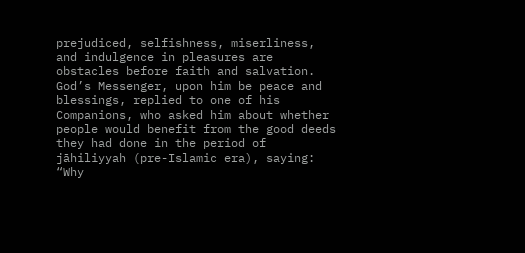prejudiced, selfishness, miserliness, and indulgence in pleasures are obstacles before faith and salvation. God’s Messenger, upon him be peace and blessings, replied to one of his Companions, who asked him about whether people would benefit from the good deeds they had done in the period of jāhiliyyah (pre-Islamic era), saying: “Why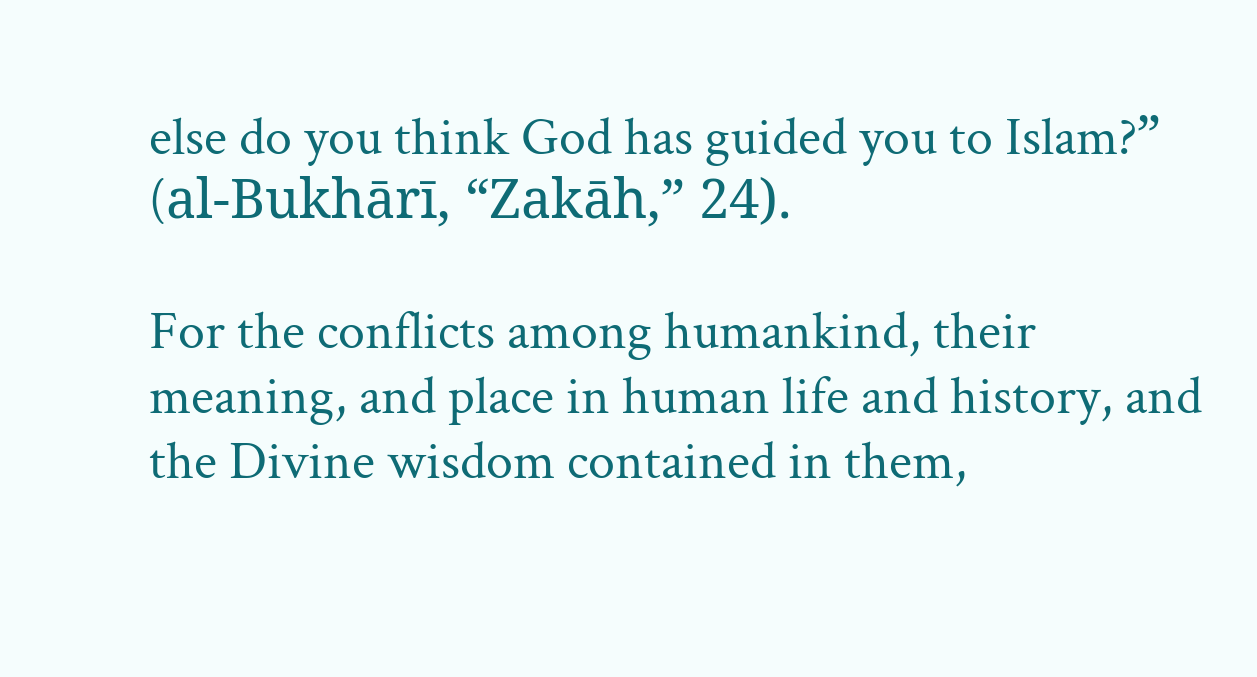else do you think God has guided you to Islam?” (al-Bukhārī, “Zakāh,” 24).

For the conflicts among humankind, their meaning, and place in human life and history, and the Divine wisdom contained in them,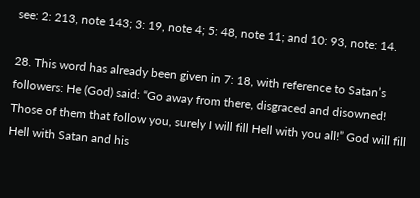see: 2: 213, note 143; 3: 19, note 4; 5: 48, note 11; and 10: 93, note: 14.

28. This word has already been given in 7: 18, with reference to Satan’s followers: He (God) said: “Go away from there, disgraced and disowned! Those of them that follow you, surely I will fill Hell with you all!” God will fill Hell with Satan and his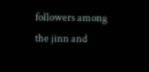followers among the jinn and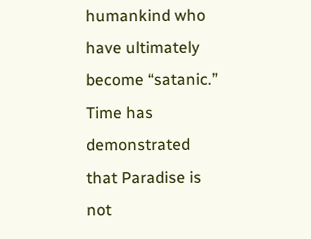humankind who have ultimately become “satanic.” Time has demonstrated that Paradise is not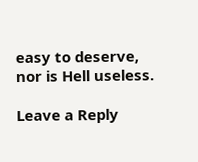easy to deserve, nor is Hell useless.

Leave a Reply